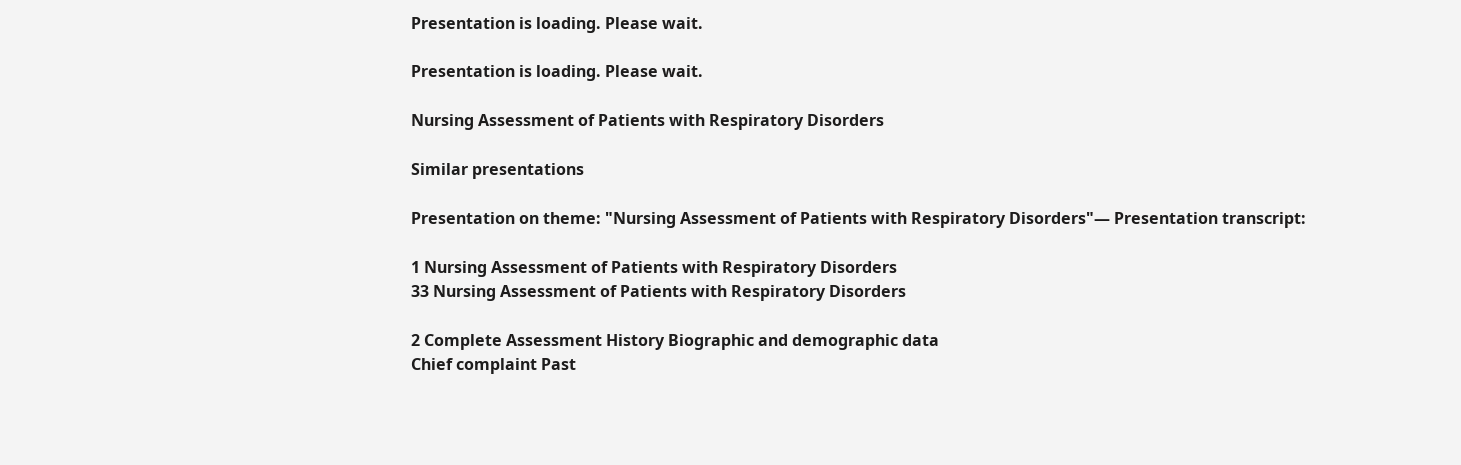Presentation is loading. Please wait.

Presentation is loading. Please wait.

Nursing Assessment of Patients with Respiratory Disorders

Similar presentations

Presentation on theme: "Nursing Assessment of Patients with Respiratory Disorders"— Presentation transcript:

1 Nursing Assessment of Patients with Respiratory Disorders
33 Nursing Assessment of Patients with Respiratory Disorders

2 Complete Assessment History Biographic and demographic data
Chief complaint Past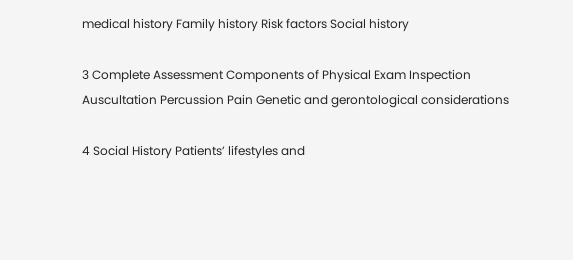medical history Family history Risk factors Social history

3 Complete Assessment Components of Physical Exam Inspection
Auscultation Percussion Pain Genetic and gerontological considerations

4 Social History Patients’ lifestyles and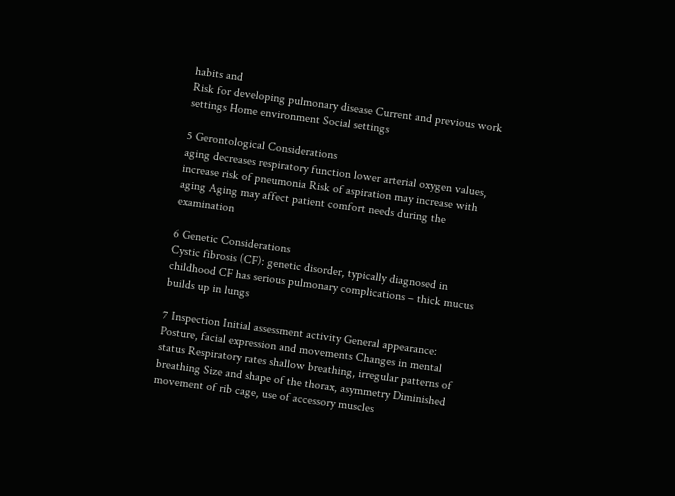habits and
Risk for developing pulmonary disease Current and previous work settings Home environment Social settings

5 Gerontological Considerations
aging decreases respiratory function lower arterial oxygen values, increase risk of pneumonia Risk of aspiration may increase with aging Aging may affect patient comfort needs during the examination

6 Genetic Considerations
Cystic fibrosis (CF): genetic disorder, typically diagnosed in childhood CF has serious pulmonary complications – thick mucus builds up in lungs

7 Inspection Initial assessment activity General appearance:
Posture, facial expression and movements Changes in mental status Respiratory rates shallow breathing, irregular patterns of breathing Size and shape of the thorax, asymmetry Diminished movement of rib cage, use of accessory muscles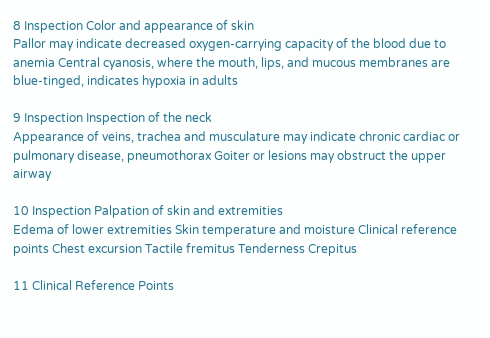8 Inspection Color and appearance of skin
Pallor may indicate decreased oxygen-carrying capacity of the blood due to anemia Central cyanosis, where the mouth, lips, and mucous membranes are blue-tinged, indicates hypoxia in adults

9 Inspection Inspection of the neck
Appearance of veins, trachea and musculature may indicate chronic cardiac or pulmonary disease, pneumothorax Goiter or lesions may obstruct the upper airway

10 Inspection Palpation of skin and extremities
Edema of lower extremities Skin temperature and moisture Clinical reference points Chest excursion Tactile fremitus Tenderness Crepitus

11 Clinical Reference Points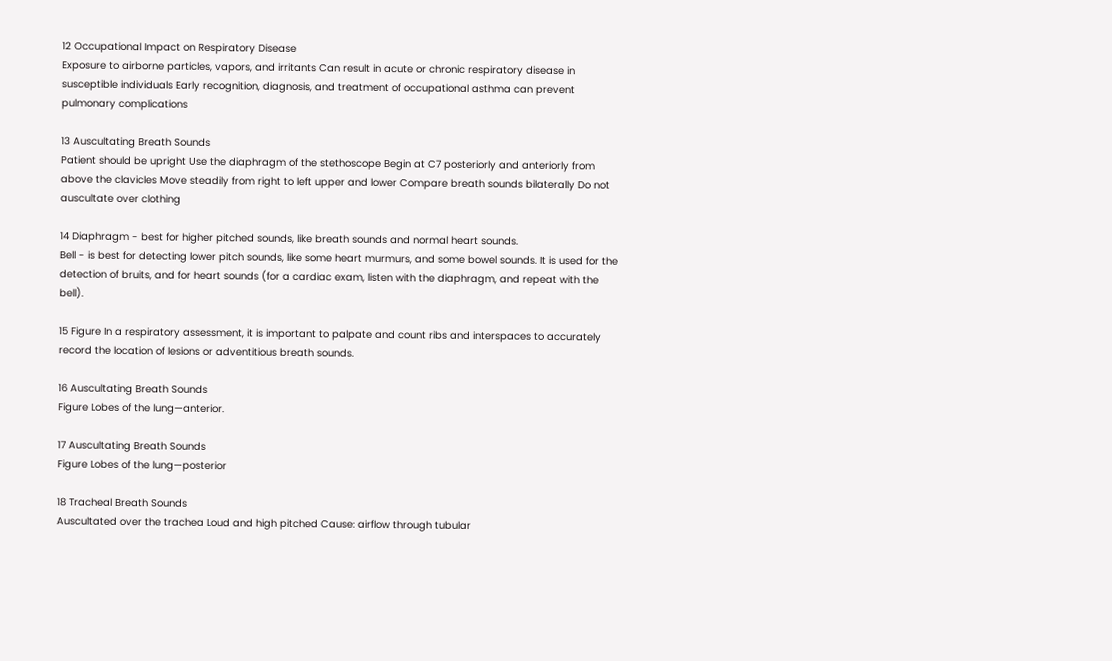12 Occupational Impact on Respiratory Disease
Exposure to airborne particles, vapors, and irritants Can result in acute or chronic respiratory disease in susceptible individuals Early recognition, diagnosis, and treatment of occupational asthma can prevent pulmonary complications

13 Auscultating Breath Sounds
Patient should be upright Use the diaphragm of the stethoscope Begin at C7 posteriorly and anteriorly from above the clavicles Move steadily from right to left upper and lower Compare breath sounds bilaterally Do not auscultate over clothing

14 Diaphragm - best for higher pitched sounds, like breath sounds and normal heart sounds.
Bell - is best for detecting lower pitch sounds, like some heart murmurs, and some bowel sounds. It is used for the detection of bruits, and for heart sounds (for a cardiac exam, listen with the diaphragm, and repeat with the bell).

15 Figure In a respiratory assessment, it is important to palpate and count ribs and interspaces to accurately record the location of lesions or adventitious breath sounds.

16 Auscultating Breath Sounds
Figure Lobes of the lung—anterior.

17 Auscultating Breath Sounds
Figure Lobes of the lung—posterior

18 Tracheal Breath Sounds
Auscultated over the trachea Loud and high pitched Cause: airflow through tubular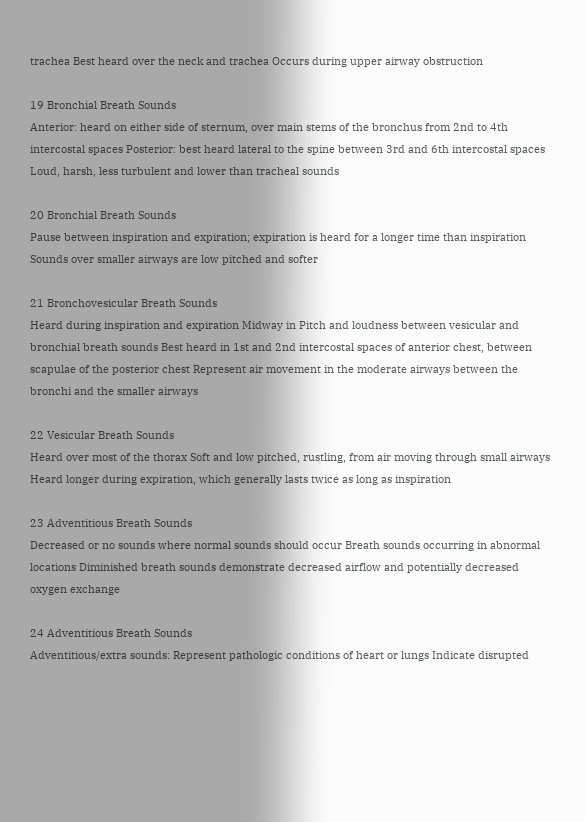trachea Best heard over the neck and trachea Occurs during upper airway obstruction

19 Bronchial Breath Sounds
Anterior: heard on either side of sternum, over main stems of the bronchus from 2nd to 4th intercostal spaces Posterior: best heard lateral to the spine between 3rd and 6th intercostal spaces Loud, harsh, less turbulent and lower than tracheal sounds

20 Bronchial Breath Sounds
Pause between inspiration and expiration; expiration is heard for a longer time than inspiration Sounds over smaller airways are low pitched and softer

21 Bronchovesicular Breath Sounds
Heard during inspiration and expiration Midway in Pitch and loudness between vesicular and bronchial breath sounds Best heard in 1st and 2nd intercostal spaces of anterior chest, between scapulae of the posterior chest Represent air movement in the moderate airways between the bronchi and the smaller airways

22 Vesicular Breath Sounds
Heard over most of the thorax Soft and low pitched, rustling, from air moving through small airways Heard longer during expiration, which generally lasts twice as long as inspiration

23 Adventitious Breath Sounds
Decreased or no sounds where normal sounds should occur Breath sounds occurring in abnormal locations Diminished breath sounds demonstrate decreased airflow and potentially decreased oxygen exchange

24 Adventitious Breath Sounds
Adventitious/extra sounds: Represent pathologic conditions of heart or lungs Indicate disrupted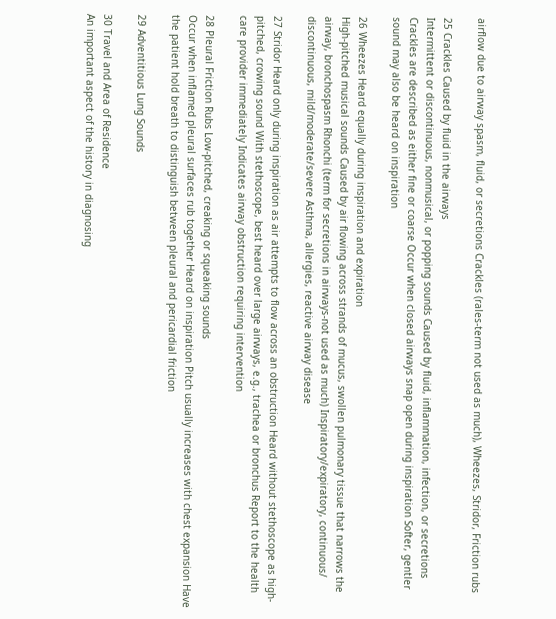airflow due to airway spasm, fluid, or secretions Crackles (rales-term not used as much), Wheezes, Stridor, Friction rubs

25 Crackles Caused by fluid in the airways
Intermittent or discontinuous, nonmusical, or popping sounds Caused by fluid, inflammation, infection, or secretions Crackles are described as either fine or coarse Occur when closed airways snap open during inspiration Softer, gentler sound may also be heard on inspiration

26 Wheezes Heard equally during inspiration and expiration
High-pitched musical sounds Caused by air flowing across strands of mucus, swollen pulmonary tissue that narrows the airway, bronchospasm Rhonchi (term for secretions in airways-not used as much) Inspiratory/expiratory, continuous/ discontinuous, mild/moderate/severe Asthma, allergies, reactive airway disease

27 Stridor Heard only during inspiration as air attempts to flow across an obstruction Heard without stethoscope as high-pitched, crowing sound With stethoscope, best heard over large airways, e.g., trachea or bronchus Report to the health care provider immediately Indicates airway obstruction requiring intervention

28 Pleural Friction Rubs Low-pitched, creaking or squeaking sounds
Occur when inflamed pleural surfaces rub together Heard on inspiration Pitch usually increases with chest expansion Have the patient hold breath to distinguish between pleural and pericardial friction

29 Adventitious Lung Sounds

30 Travel and Area of Residence
An important aspect of the history in diagnosing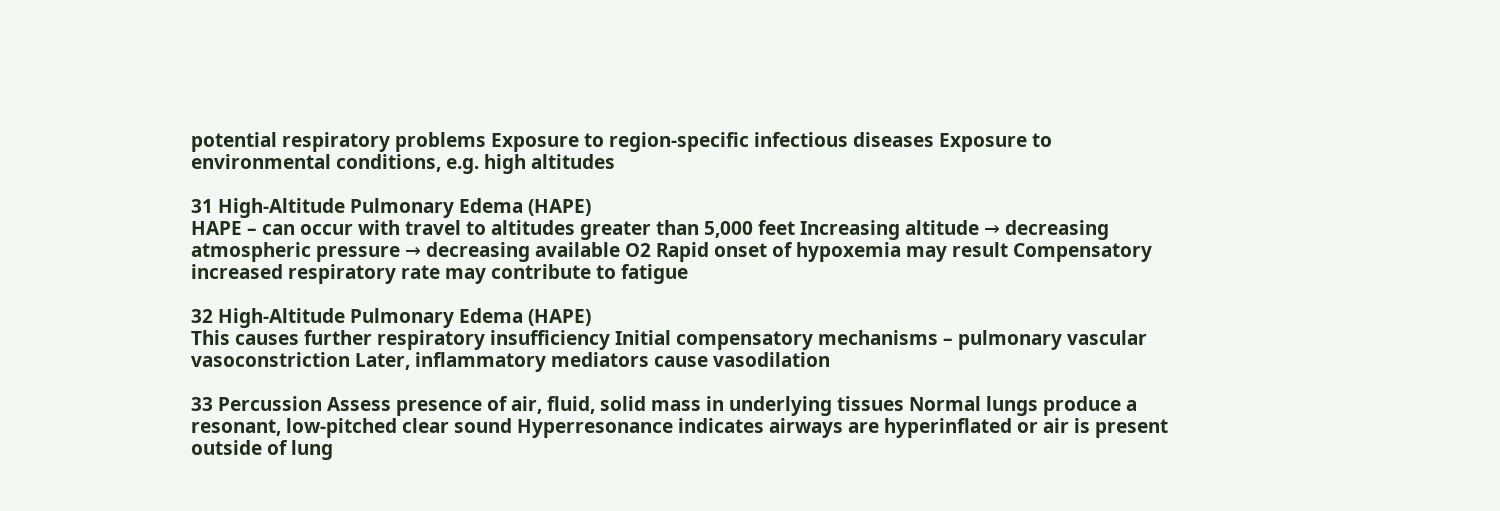potential respiratory problems Exposure to region-specific infectious diseases Exposure to environmental conditions, e.g. high altitudes

31 High-Altitude Pulmonary Edema (HAPE)
HAPE – can occur with travel to altitudes greater than 5,000 feet Increasing altitude → decreasing atmospheric pressure → decreasing available O2 Rapid onset of hypoxemia may result Compensatory increased respiratory rate may contribute to fatigue

32 High-Altitude Pulmonary Edema (HAPE)
This causes further respiratory insufficiency Initial compensatory mechanisms – pulmonary vascular vasoconstriction Later, inflammatory mediators cause vasodilation

33 Percussion Assess presence of air, fluid, solid mass in underlying tissues Normal lungs produce a resonant, low-pitched clear sound Hyperresonance indicates airways are hyperinflated or air is present outside of lung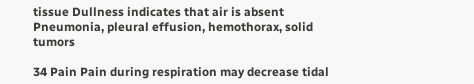tissue Dullness indicates that air is absent Pneumonia, pleural effusion, hemothorax, solid tumors

34 Pain Pain during respiration may decrease tidal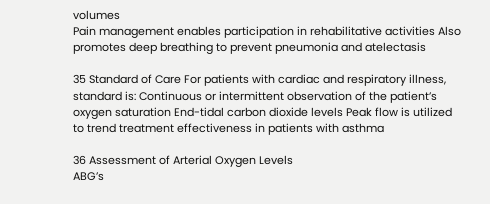volumes
Pain management enables participation in rehabilitative activities Also promotes deep breathing to prevent pneumonia and atelectasis

35 Standard of Care For patients with cardiac and respiratory illness, standard is: Continuous or intermittent observation of the patient’s oxygen saturation End-tidal carbon dioxide levels Peak flow is utilized to trend treatment effectiveness in patients with asthma

36 Assessment of Arterial Oxygen Levels
ABG’s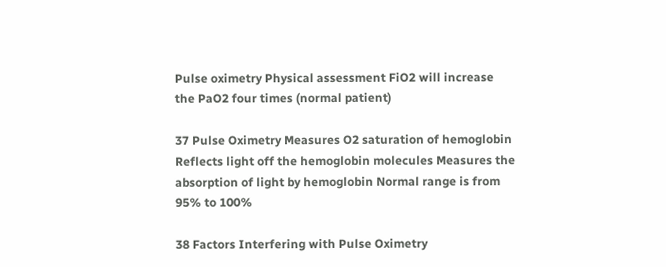Pulse oximetry Physical assessment FiO2 will increase the PaO2 four times (normal patient)

37 Pulse Oximetry Measures O2 saturation of hemoglobin
Reflects light off the hemoglobin molecules Measures the absorption of light by hemoglobin Normal range is from 95% to 100%

38 Factors Interfering with Pulse Oximetry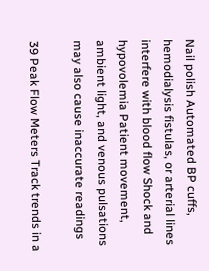Nail polish Automated BP cuffs, hemodialysis fistulas, or arterial lines interfere with blood flow Shock and hypovolemia Patient movement, ambient light, and venous pulsations may also cause inaccurate readings

39 Peak Flow Meters Track trends in a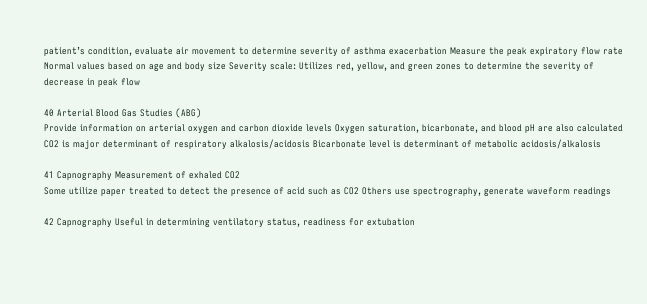patient’s condition, evaluate air movement to determine severity of asthma exacerbation Measure the peak expiratory flow rate Normal values based on age and body size Severity scale: Utilizes red, yellow, and green zones to determine the severity of decrease in peak flow

40 Arterial Blood Gas Studies (ABG)
Provide information on arterial oxygen and carbon dioxide levels Oxygen saturation, bicarbonate, and blood pH are also calculated CO2 is major determinant of respiratory alkalosis/acidosis Bicarbonate level is determinant of metabolic acidosis/alkalosis

41 Capnography Measurement of exhaled CO2
Some utilize paper treated to detect the presence of acid such as CO2 Others use spectrography, generate waveform readings

42 Capnography Useful in determining ventilatory status, readiness for extubation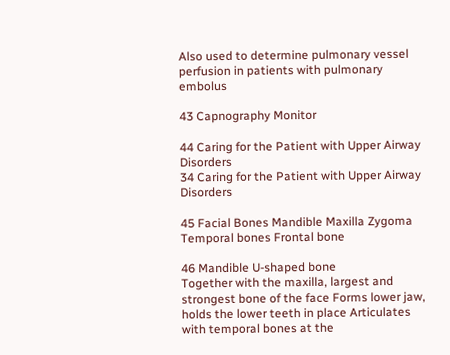Also used to determine pulmonary vessel perfusion in patients with pulmonary embolus

43 Capnography Monitor

44 Caring for the Patient with Upper Airway Disorders
34 Caring for the Patient with Upper Airway Disorders

45 Facial Bones Mandible Maxilla Zygoma Temporal bones Frontal bone

46 Mandible U-shaped bone
Together with the maxilla, largest and strongest bone of the face Forms lower jaw, holds the lower teeth in place Articulates with temporal bones at the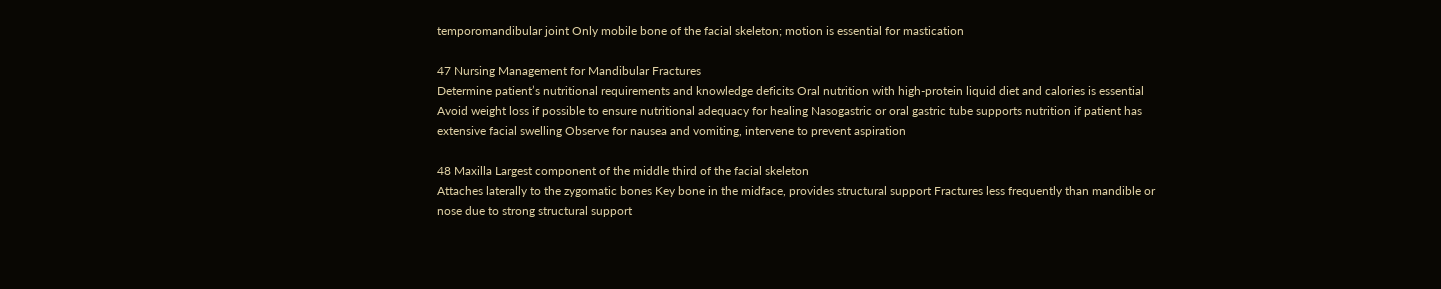temporomandibular joint Only mobile bone of the facial skeleton; motion is essential for mastication

47 Nursing Management for Mandibular Fractures
Determine patient’s nutritional requirements and knowledge deficits Oral nutrition with high-protein liquid diet and calories is essential Avoid weight loss if possible to ensure nutritional adequacy for healing Nasogastric or oral gastric tube supports nutrition if patient has extensive facial swelling Observe for nausea and vomiting, intervene to prevent aspiration

48 Maxilla Largest component of the middle third of the facial skeleton
Attaches laterally to the zygomatic bones Key bone in the midface, provides structural support Fractures less frequently than mandible or nose due to strong structural support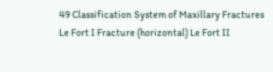49 Classification System of Maxillary Fractures
Le Fort I Fracture (horizontal) Le Fort II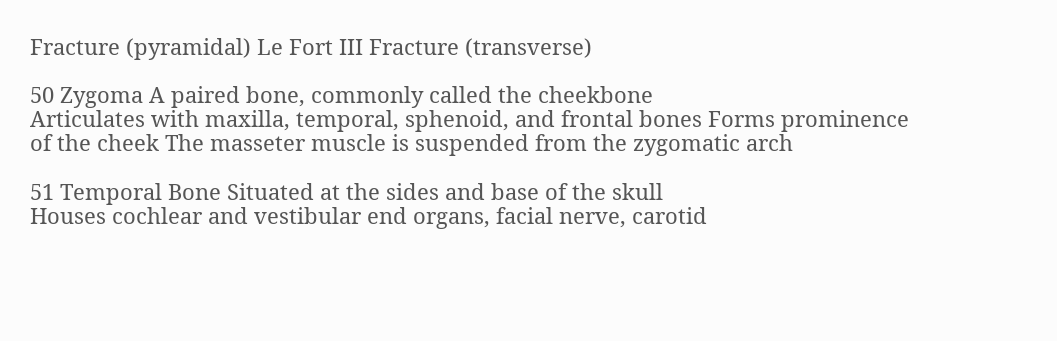Fracture (pyramidal) Le Fort III Fracture (transverse)

50 Zygoma A paired bone, commonly called the cheekbone
Articulates with maxilla, temporal, sphenoid, and frontal bones Forms prominence of the cheek The masseter muscle is suspended from the zygomatic arch

51 Temporal Bone Situated at the sides and base of the skull
Houses cochlear and vestibular end organs, facial nerve, carotid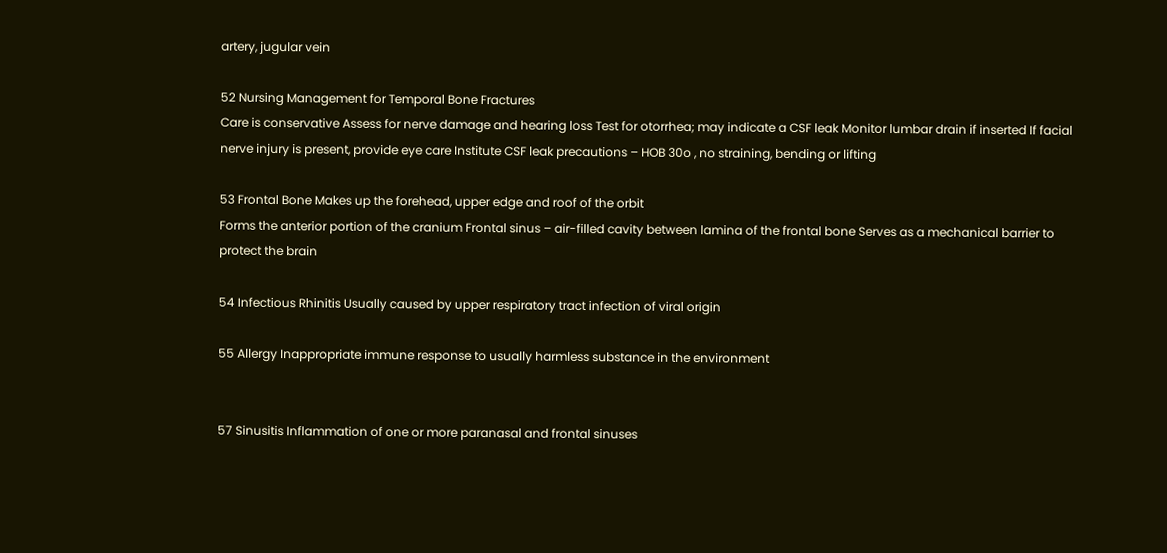artery, jugular vein

52 Nursing Management for Temporal Bone Fractures
Care is conservative Assess for nerve damage and hearing loss Test for otorrhea; may indicate a CSF leak Monitor lumbar drain if inserted If facial nerve injury is present, provide eye care Institute CSF leak precautions – HOB 30o , no straining, bending or lifting

53 Frontal Bone Makes up the forehead, upper edge and roof of the orbit
Forms the anterior portion of the cranium Frontal sinus – air-filled cavity between lamina of the frontal bone Serves as a mechanical barrier to protect the brain

54 Infectious Rhinitis Usually caused by upper respiratory tract infection of viral origin

55 Allergy Inappropriate immune response to usually harmless substance in the environment


57 Sinusitis Inflammation of one or more paranasal and frontal sinuses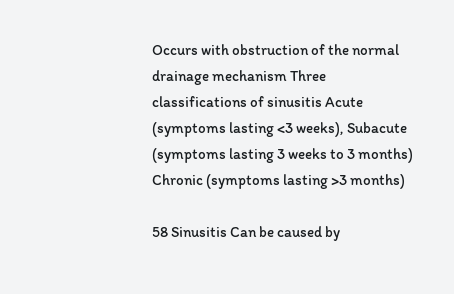Occurs with obstruction of the normal drainage mechanism Three classifications of sinusitis Acute (symptoms lasting <3 weeks), Subacute (symptoms lasting 3 weeks to 3 months) Chronic (symptoms lasting >3 months)

58 Sinusitis Can be caused by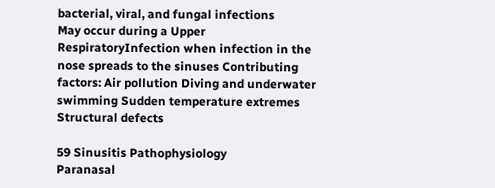bacterial, viral, and fungal infections
May occur during a Upper RespiratoryInfection when infection in the nose spreads to the sinuses Contributing factors: Air pollution Diving and underwater swimming Sudden temperature extremes Structural defects

59 Sinusitis Pathophysiology
Paranasal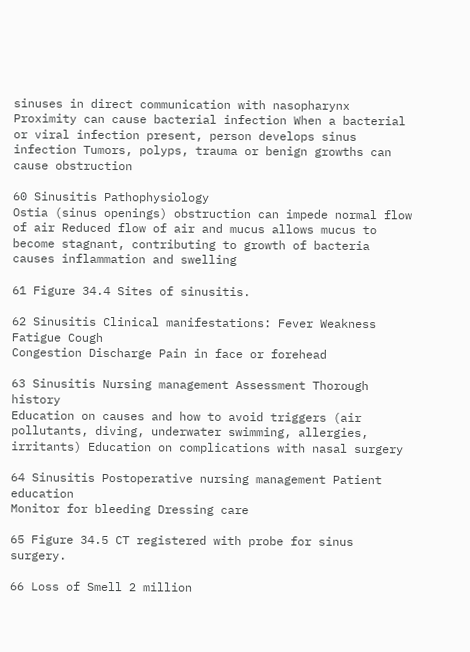sinuses in direct communication with nasopharynx Proximity can cause bacterial infection When a bacterial or viral infection present, person develops sinus infection Tumors, polyps, trauma or benign growths can cause obstruction

60 Sinusitis Pathophysiology
Ostia (sinus openings) obstruction can impede normal flow of air Reduced flow of air and mucus allows mucus to become stagnant, contributing to growth of bacteria causes inflammation and swelling

61 Figure 34.4 Sites of sinusitis.

62 Sinusitis Clinical manifestations: Fever Weakness Fatigue Cough
Congestion Discharge Pain in face or forehead

63 Sinusitis Nursing management Assessment Thorough history
Education on causes and how to avoid triggers (air pollutants, diving, underwater swimming, allergies, irritants) Education on complications with nasal surgery

64 Sinusitis Postoperative nursing management Patient education
Monitor for bleeding Dressing care

65 Figure 34.5 CT registered with probe for sinus surgery.

66 Loss of Smell 2 million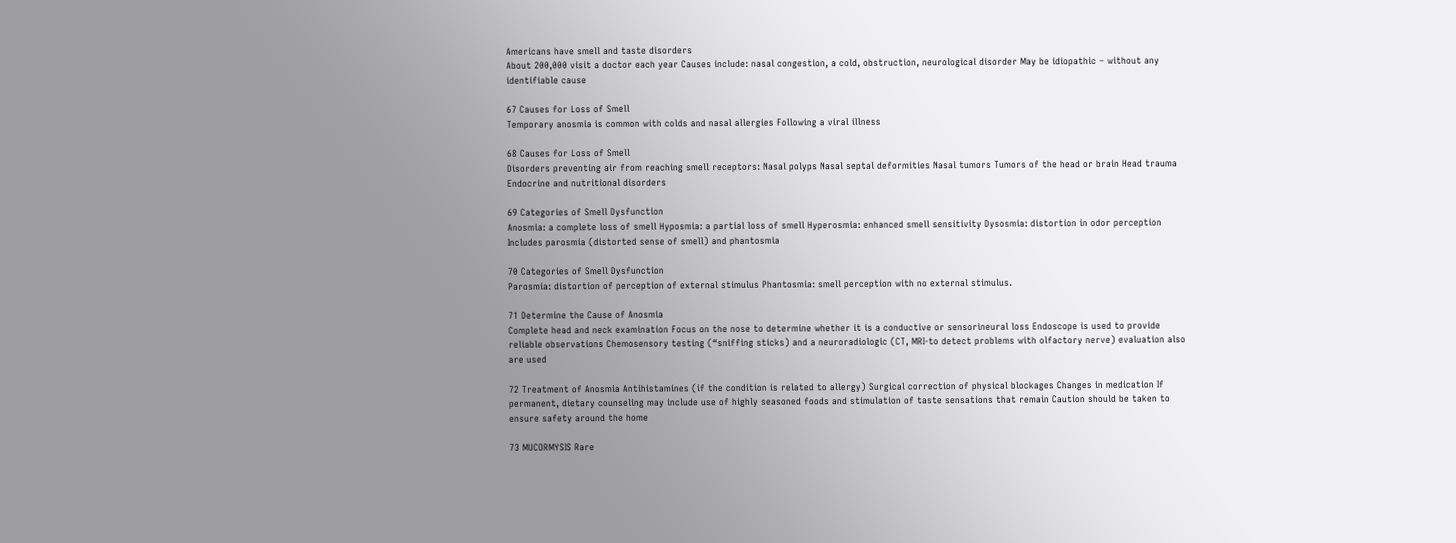Americans have smell and taste disorders
About 200,000 visit a doctor each year Causes include: nasal congestion, a cold, obstruction, neurological disorder May be idiopathic – without any identifiable cause

67 Causes for Loss of Smell
Temporary anosmia is common with colds and nasal allergies Following a viral illness

68 Causes for Loss of Smell
Disorders preventing air from reaching smell receptors: Nasal polyps Nasal septal deformities Nasal tumors Tumors of the head or brain Head trauma Endocrine and nutritional disorders

69 Categories of Smell Dysfunction
Anosmia: a complete loss of smell Hyposmia: a partial loss of smell Hyperosmia: enhanced smell sensitivity Dysosmia: distortion in odor perception Includes parosmia (distorted sense of smell) and phantosmia

70 Categories of Smell Dysfunction
Parosmia: distortion of perception of external stimulus Phantosmia: smell perception with no external stimulus.

71 Determine the Cause of Anosmia
Complete head and neck examination Focus on the nose to determine whether it is a conductive or sensorineural loss Endoscope is used to provide reliable observations Chemosensory testing (“sniffing sticks) and a neuroradiologic (CT, MRI-to detect problems with olfactory nerve) evaluation also are used

72 Treatment of Anosmia Antihistamines (if the condition is related to allergy) Surgical correction of physical blockages Changes in medication If permanent, dietary counseling may include use of highly seasoned foods and stimulation of taste sensations that remain Caution should be taken to ensure safety around the home

73 MUCORMYSIS Rare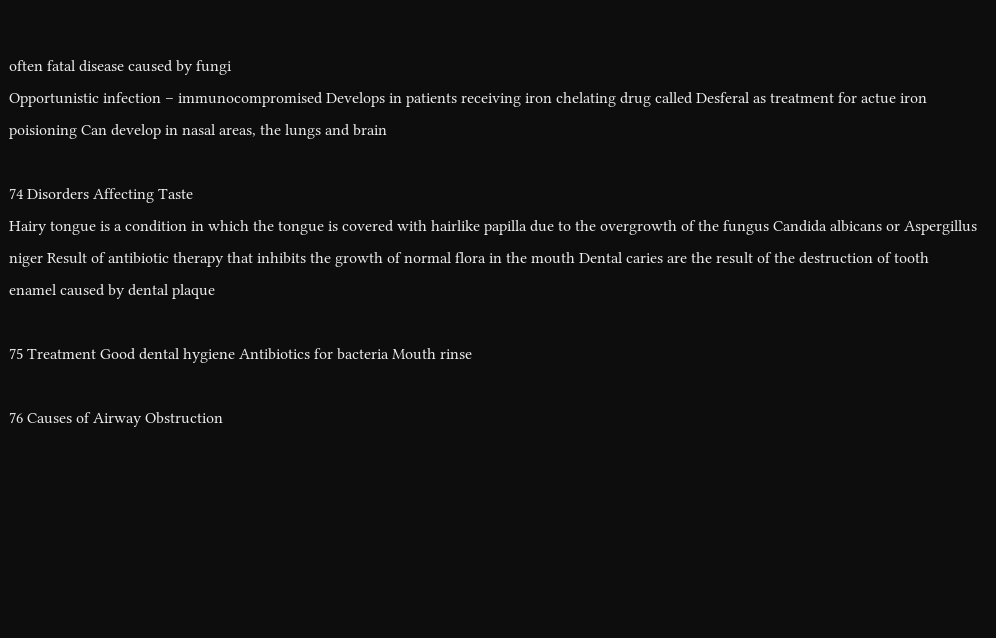often fatal disease caused by fungi
Opportunistic infection – immunocompromised Develops in patients receiving iron chelating drug called Desferal as treatment for actue iron poisioning Can develop in nasal areas, the lungs and brain

74 Disorders Affecting Taste
Hairy tongue is a condition in which the tongue is covered with hairlike papilla due to the overgrowth of the fungus Candida albicans or Aspergillus niger Result of antibiotic therapy that inhibits the growth of normal flora in the mouth Dental caries are the result of the destruction of tooth enamel caused by dental plaque

75 Treatment Good dental hygiene Antibiotics for bacteria Mouth rinse

76 Causes of Airway Obstruction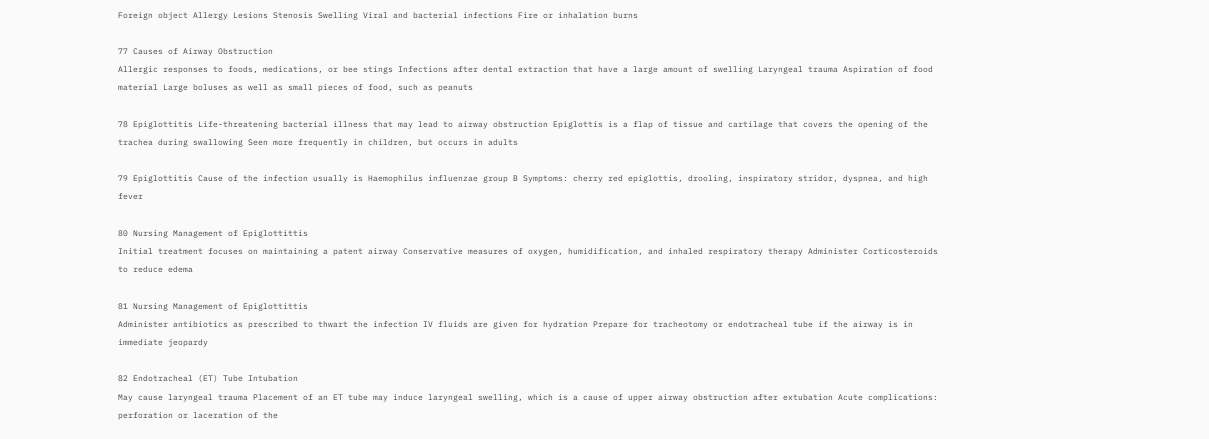Foreign object Allergy Lesions Stenosis Swelling Viral and bacterial infections Fire or inhalation burns

77 Causes of Airway Obstruction
Allergic responses to foods, medications, or bee stings Infections after dental extraction that have a large amount of swelling Laryngeal trauma Aspiration of food material Large boluses as well as small pieces of food, such as peanuts

78 Epiglottitis Life-threatening bacterial illness that may lead to airway obstruction Epiglottis is a flap of tissue and cartilage that covers the opening of the trachea during swallowing Seen more frequently in children, but occurs in adults

79 Epiglottitis Cause of the infection usually is Haemophilus influenzae group B Symptoms: cherry red epiglottis, drooling, inspiratory stridor, dyspnea, and high fever

80 Nursing Management of Epiglottittis
Initial treatment focuses on maintaining a patent airway Conservative measures of oxygen, humidification, and inhaled respiratory therapy Administer Corticosteroids to reduce edema

81 Nursing Management of Epiglottittis
Administer antibiotics as prescribed to thwart the infection IV fluids are given for hydration Prepare for tracheotomy or endotracheal tube if the airway is in immediate jeopardy

82 Endotracheal (ET) Tube Intubation
May cause laryngeal trauma Placement of an ET tube may induce laryngeal swelling, which is a cause of upper airway obstruction after extubation Acute complications: perforation or laceration of the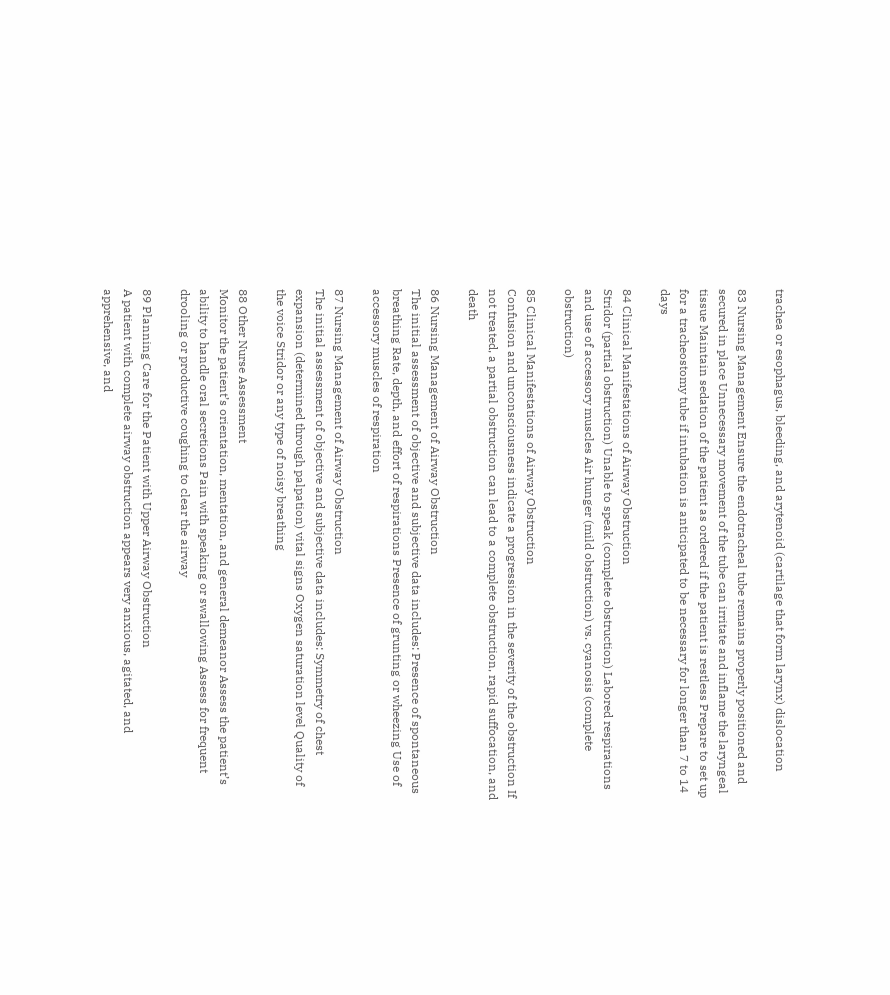trachea or esophagus, bleeding, and arytenoid (cartilage that form larynx) dislocation

83 Nursing Management Ensure the endotracheal tube remains properly positioned and secured in place Unnecessary movement of the tube can irritate and inflame the laryngeal tissue Maintain sedation of the patient as ordered if the patient is restless Prepare to set up for a tracheostomy tube if intubation is anticipated to be necessary for longer than 7 to 14 days

84 Clinical Manifestations of Airway Obstruction
Stridor (partial obstruction) Unable to speak (complete obstruction) Labored respirations and use of accessory muscles Air hunger (mild obstruction) vs. cyanosis (complete obstruction)

85 Clinical Manifestations of Airway Obstruction
Confusion and unconsciousness indicate a progression in the severity of the obstruction If not treated, a partial obstruction can lead to a complete obstruction, rapid suffocation, and death

86 Nursing Management of Airway Obstruction
The initial assessment of objective and subjective data includes: Presence of spontaneous breathing Rate, depth, and effort of respirations Presence of grunting or wheezing Use of accessory muscles of respiration

87 Nursing Management of Airway Obstruction
The initial assessment of objective and subjective data includes: Symmetry of chest expansion (determined through palpation) vital signs Oxygen saturation level Quality of the voice Stridor or any type of noisy breathing

88 Other Nurse Assessment
Monitor the patient’s orientation, mentation, and general demeanor Assess the patient’s ability to handle oral secretions Pain with speaking or swallowing Assess for frequent drooling or productive coughing to clear the airway

89 Planning Care for the Patient with Upper Airway Obstruction
A patient with complete airway obstruction appears very anxious, agitated, and apprehensive, and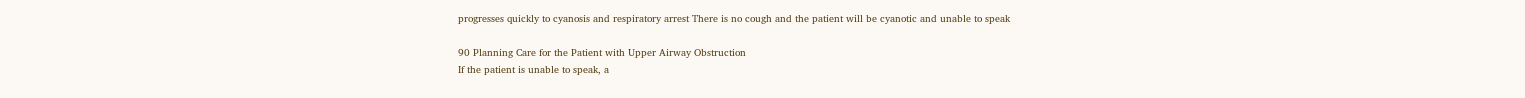progresses quickly to cyanosis and respiratory arrest There is no cough and the patient will be cyanotic and unable to speak

90 Planning Care for the Patient with Upper Airway Obstruction
If the patient is unable to speak, a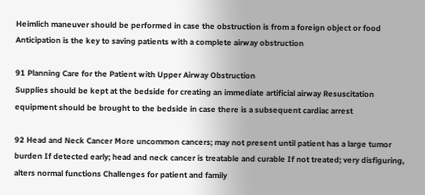Heimlich maneuver should be performed in case the obstruction is from a foreign object or food Anticipation is the key to saving patients with a complete airway obstruction

91 Planning Care for the Patient with Upper Airway Obstruction
Supplies should be kept at the bedside for creating an immediate artificial airway Resuscitation equipment should be brought to the bedside in case there is a subsequent cardiac arrest

92 Head and Neck Cancer More uncommon cancers; may not present until patient has a large tumor burden If detected early; head and neck cancer is treatable and curable If not treated; very disfiguring, alters normal functions Challenges for patient and family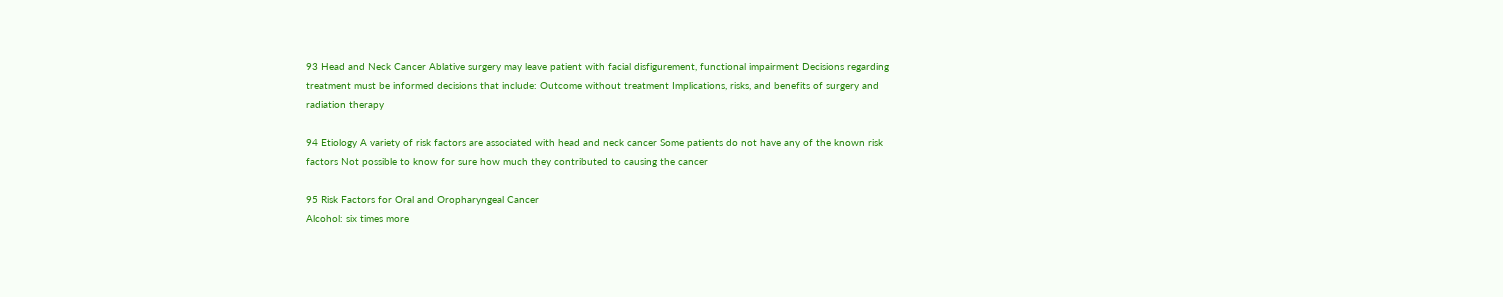93 Head and Neck Cancer Ablative surgery may leave patient with facial disfigurement, functional impairment Decisions regarding treatment must be informed decisions that include: Outcome without treatment Implications, risks, and benefits of surgery and radiation therapy

94 Etiology A variety of risk factors are associated with head and neck cancer Some patients do not have any of the known risk factors Not possible to know for sure how much they contributed to causing the cancer

95 Risk Factors for Oral and Oropharyngeal Cancer
Alcohol: six times more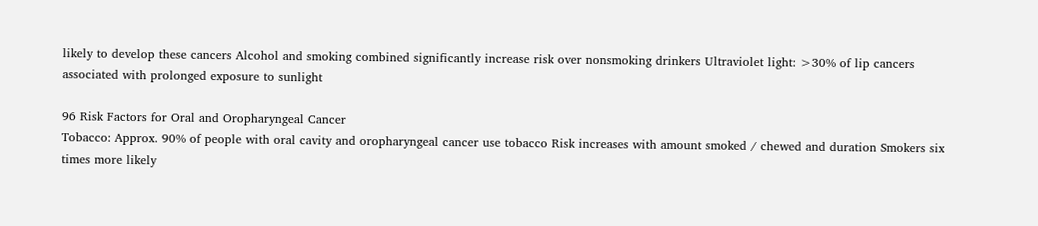likely to develop these cancers Alcohol and smoking combined significantly increase risk over nonsmoking drinkers Ultraviolet light: >30% of lip cancers associated with prolonged exposure to sunlight

96 Risk Factors for Oral and Oropharyngeal Cancer
Tobacco: Approx. 90% of people with oral cavity and oropharyngeal cancer use tobacco Risk increases with amount smoked / chewed and duration Smokers six times more likely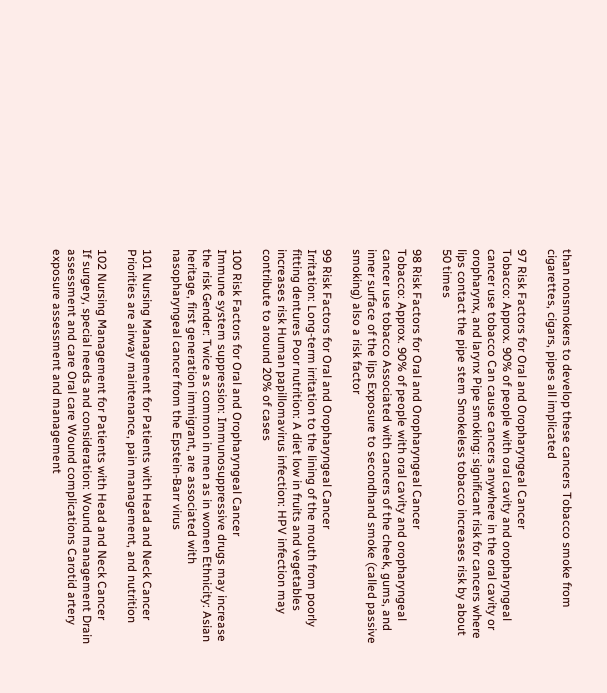than nonsmokers to develop these cancers Tobacco smoke from cigarettes, cigars, pipes all implicated

97 Risk Factors for Oral and Oropharyngeal Cancer
Tobacco: Approx. 90% of people with oral cavity and oropharyngeal cancer use tobacco Can cause cancers anywhere in the oral cavity or oropharynx, and larynx Pipe smoking: significant risk for cancers where lips contact the pipe stem Smokeless tobacco increases risk by about 50 times

98 Risk Factors for Oral and Oropharyngeal Cancer
Tobacco: Approx. 90% of people with oral cavity and oropharyngeal cancer use tobacco Associated with cancers of the cheek, gums, and inner surface of the lips Exposure to secondhand smoke (called passive smoking) also a risk factor

99 Risk Factors for Oral and Oropharyngeal Cancer
Irritation: Long-term irritation to the lining of the mouth from poorly fitting dentures Poor nutrition: A diet low in fruits and vegetables increases risk Human papillomavirus infection: HPV infection may contribute to around 20% of cases

100 Risk Factors for Oral and Oropharyngeal Cancer
Immune system suppression: Immunosuppressive drugs may increase the risk Gender: Twice as common in men as in women Ethnicity: Asian heritage, first generation immigrant, are associated with nasopharyngeal cancer from the Epstein-Barr virus

101 Nursing Management for Patients with Head and Neck Cancer
Priorities are airway maintenance, pain management, and nutrition

102 Nursing Management for Patients with Head and Neck Cancer
If surgery, special needs and consideration: Wound management Drain assessment and care Oral care Wound complications Carotid artery exposure assessment and management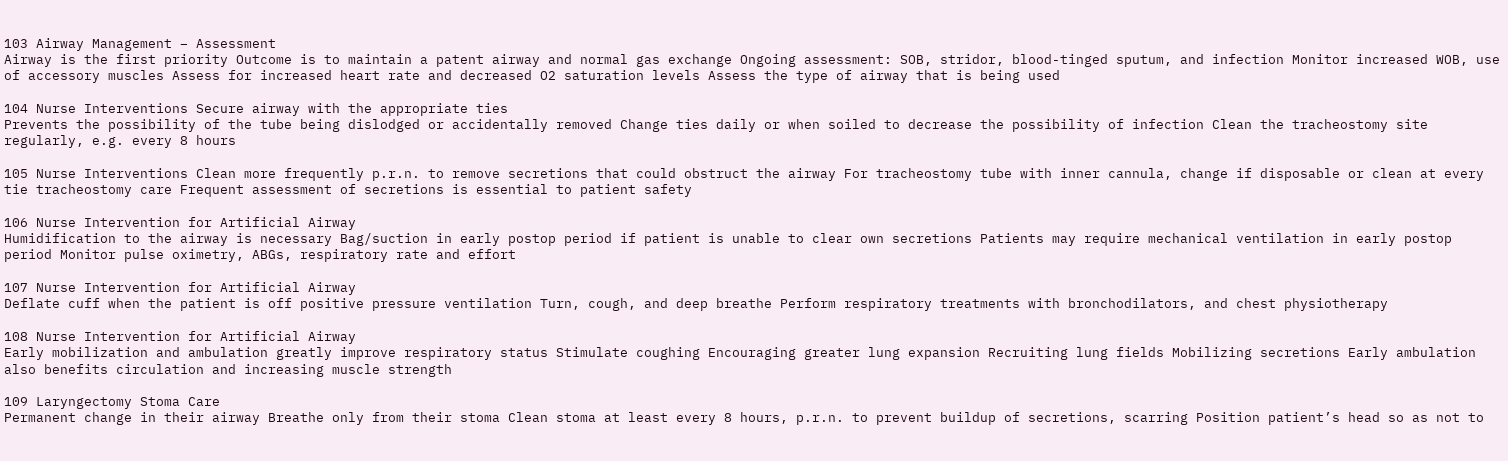103 Airway Management – Assessment
Airway is the first priority Outcome is to maintain a patent airway and normal gas exchange Ongoing assessment: SOB, stridor, blood-tinged sputum, and infection Monitor increased WOB, use of accessory muscles Assess for increased heart rate and decreased O2 saturation levels Assess the type of airway that is being used

104 Nurse Interventions Secure airway with the appropriate ties
Prevents the possibility of the tube being dislodged or accidentally removed Change ties daily or when soiled to decrease the possibility of infection Clean the tracheostomy site regularly, e.g. every 8 hours

105 Nurse Interventions Clean more frequently p.r.n. to remove secretions that could obstruct the airway For tracheostomy tube with inner cannula, change if disposable or clean at every tie tracheostomy care Frequent assessment of secretions is essential to patient safety

106 Nurse Intervention for Artificial Airway
Humidification to the airway is necessary Bag/suction in early postop period if patient is unable to clear own secretions Patients may require mechanical ventilation in early postop period Monitor pulse oximetry, ABGs, respiratory rate and effort

107 Nurse Intervention for Artificial Airway
Deflate cuff when the patient is off positive pressure ventilation Turn, cough, and deep breathe Perform respiratory treatments with bronchodilators, and chest physiotherapy

108 Nurse Intervention for Artificial Airway
Early mobilization and ambulation greatly improve respiratory status Stimulate coughing Encouraging greater lung expansion Recruiting lung fields Mobilizing secretions Early ambulation also benefits circulation and increasing muscle strength

109 Laryngectomy Stoma Care
Permanent change in their airway Breathe only from their stoma Clean stoma at least every 8 hours, p.r.n. to prevent buildup of secretions, scarring Position patient’s head so as not to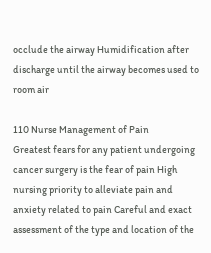occlude the airway Humidification after discharge until the airway becomes used to room air

110 Nurse Management of Pain
Greatest fears for any patient undergoing cancer surgery is the fear of pain High nursing priority to alleviate pain and anxiety related to pain Careful and exact assessment of the type and location of the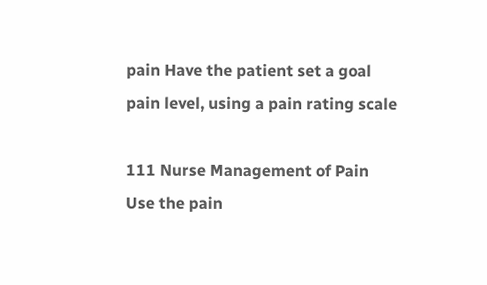pain Have the patient set a goal pain level, using a pain rating scale

111 Nurse Management of Pain
Use the pain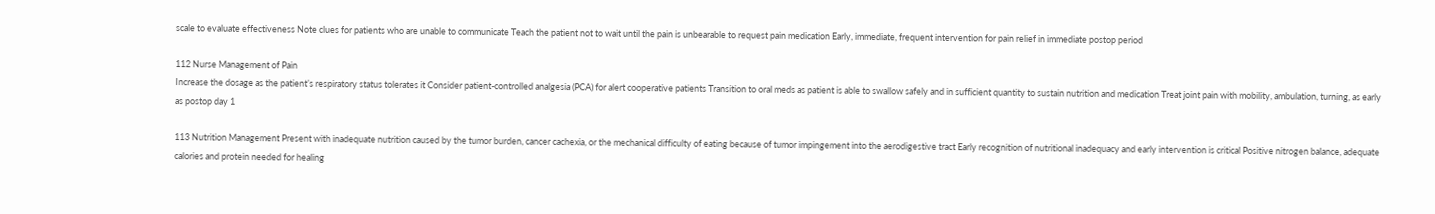scale to evaluate effectiveness Note clues for patients who are unable to communicate Teach the patient not to wait until the pain is unbearable to request pain medication Early, immediate, frequent intervention for pain relief in immediate postop period

112 Nurse Management of Pain
Increase the dosage as the patient’s respiratory status tolerates it Consider patient-controlled analgesia (PCA) for alert cooperative patients Transition to oral meds as patient is able to swallow safely and in sufficient quantity to sustain nutrition and medication Treat joint pain with mobility, ambulation, turning, as early as postop day 1

113 Nutrition Management Present with inadequate nutrition caused by the tumor burden, cancer cachexia, or the mechanical difficulty of eating because of tumor impingement into the aerodigestive tract Early recognition of nutritional inadequacy and early intervention is critical Positive nitrogen balance, adequate calories and protein needed for healing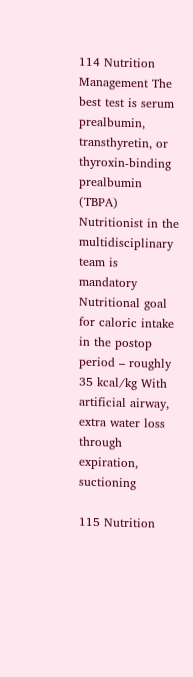114 Nutrition Management The best test is serum prealbumin, transthyretin, or thyroxin-binding prealbumin (TBPA) Nutritionist in the multidisciplinary team is mandatory Nutritional goal for caloric intake in the postop period – roughly 35 kcal/kg With artificial airway, extra water loss through expiration, suctioning

115 Nutrition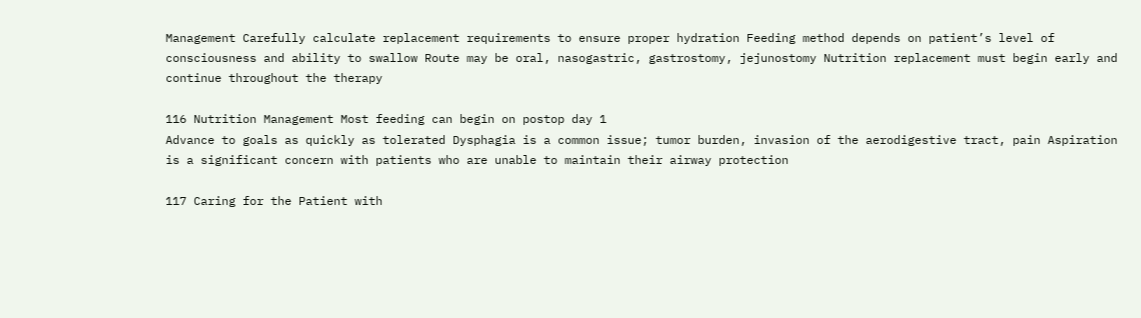Management Carefully calculate replacement requirements to ensure proper hydration Feeding method depends on patient’s level of consciousness and ability to swallow Route may be oral, nasogastric, gastrostomy, jejunostomy Nutrition replacement must begin early and continue throughout the therapy

116 Nutrition Management Most feeding can begin on postop day 1
Advance to goals as quickly as tolerated Dysphagia is a common issue; tumor burden, invasion of the aerodigestive tract, pain Aspiration is a significant concern with patients who are unable to maintain their airway protection

117 Caring for the Patient with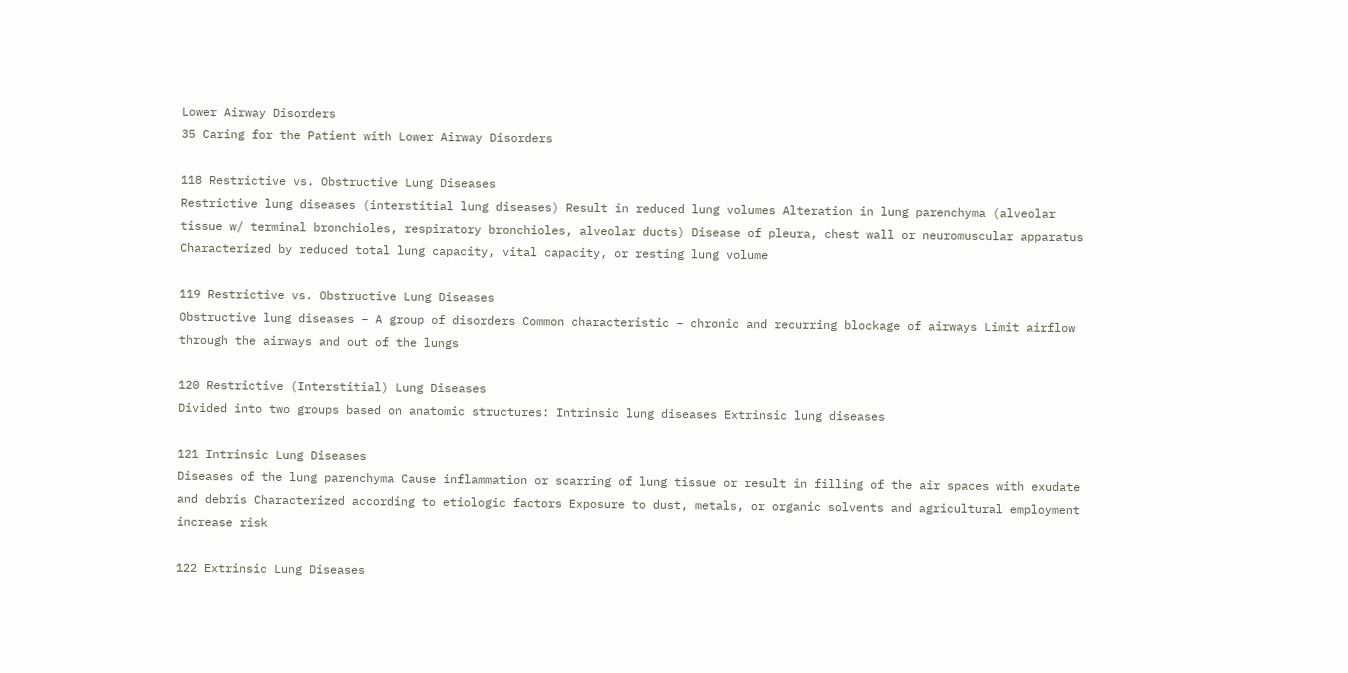Lower Airway Disorders
35 Caring for the Patient with Lower Airway Disorders

118 Restrictive vs. Obstructive Lung Diseases
Restrictive lung diseases (interstitial lung diseases) Result in reduced lung volumes Alteration in lung parenchyma (alveolar tissue w/ terminal bronchioles, respiratory bronchioles, alveolar ducts) Disease of pleura, chest wall or neuromuscular apparatus Characterized by reduced total lung capacity, vital capacity, or resting lung volume

119 Restrictive vs. Obstructive Lung Diseases
Obstructive lung diseases – A group of disorders Common characteristic – chronic and recurring blockage of airways Limit airflow through the airways and out of the lungs

120 Restrictive (Interstitial) Lung Diseases
Divided into two groups based on anatomic structures: Intrinsic lung diseases Extrinsic lung diseases

121 Intrinsic Lung Diseases
Diseases of the lung parenchyma Cause inflammation or scarring of lung tissue or result in filling of the air spaces with exudate and debris Characterized according to etiologic factors Exposure to dust, metals, or organic solvents and agricultural employment increase risk

122 Extrinsic Lung Diseases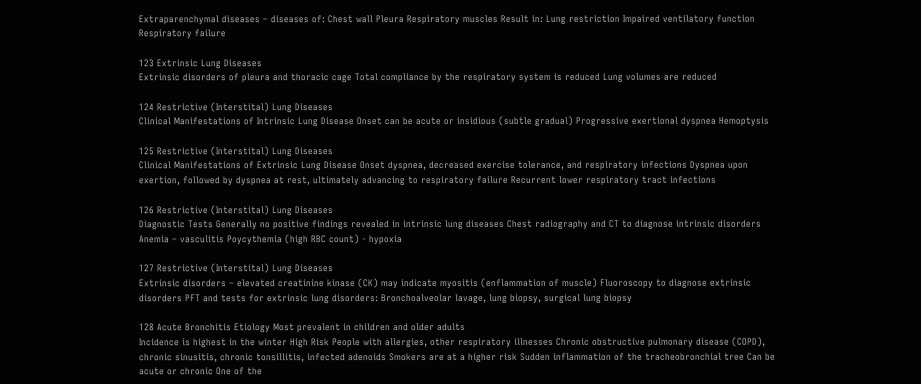Extraparenchymal diseases – diseases of: Chest wall Pleura Respiratory muscles Result in: Lung restriction Impaired ventilatory function Respiratory failure

123 Extrinsic Lung Diseases
Extrinsic disorders of pleura and thoracic cage Total compliance by the respiratory system is reduced Lung volumes are reduced

124 Restrictive (Interstital) Lung Diseases
Clinical Manifestations of Intrinsic Lung Disease Onset can be acute or insidious (subtle gradual) Progressive exertional dyspnea Hemoptysis

125 Restrictive (Interstital) Lung Diseases
Clinical Manifestations of Extrinsic Lung Disease Onset dyspnea, decreased exercise tolerance, and respiratory infections Dyspnea upon exertion, followed by dyspnea at rest, ultimately advancing to respiratory failure Recurrent lower respiratory tract infections

126 Restrictive (Interstital) Lung Diseases
Diagnostic Tests Generally no positive findings revealed in intrinsic lung diseases Chest radiography and CT to diagnose intrinsic disorders Anemia – vasculitis Poycythemia (high RBC count) - hypoxia

127 Restrictive (Interstital) Lung Diseases
Extrinsic disorders – elevated creatinine kinase (CK) may indicate myositis (enflammation of muscle) Fluoroscopy to diagnose extrinsic disorders PFT and tests for extrinsic lung disorders: Bronchoalveolar lavage, lung biopsy, surgical lung biopsy

128 Acute Bronchitis Etiology Most prevalent in children and older adults
Incidence is highest in the winter High Risk People with allergies, other respiratory illnesses Chronic obstructive pulmonary disease (COPD), chronic sinusitis, chronic tonsillitis, infected adenoids Smokers are at a higher risk Sudden inflammation of the tracheobronchial tree Can be acute or chronic One of the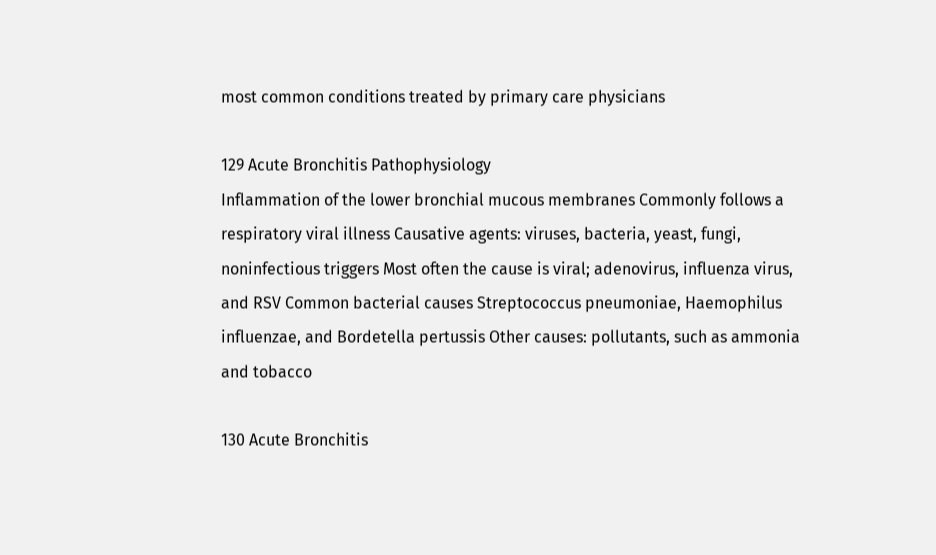most common conditions treated by primary care physicians

129 Acute Bronchitis Pathophysiology
Inflammation of the lower bronchial mucous membranes Commonly follows a respiratory viral illness Causative agents: viruses, bacteria, yeast, fungi, noninfectious triggers Most often the cause is viral; adenovirus, influenza virus, and RSV Common bacterial causes Streptococcus pneumoniae, Haemophilus influenzae, and Bordetella pertussis Other causes: pollutants, such as ammonia and tobacco

130 Acute Bronchitis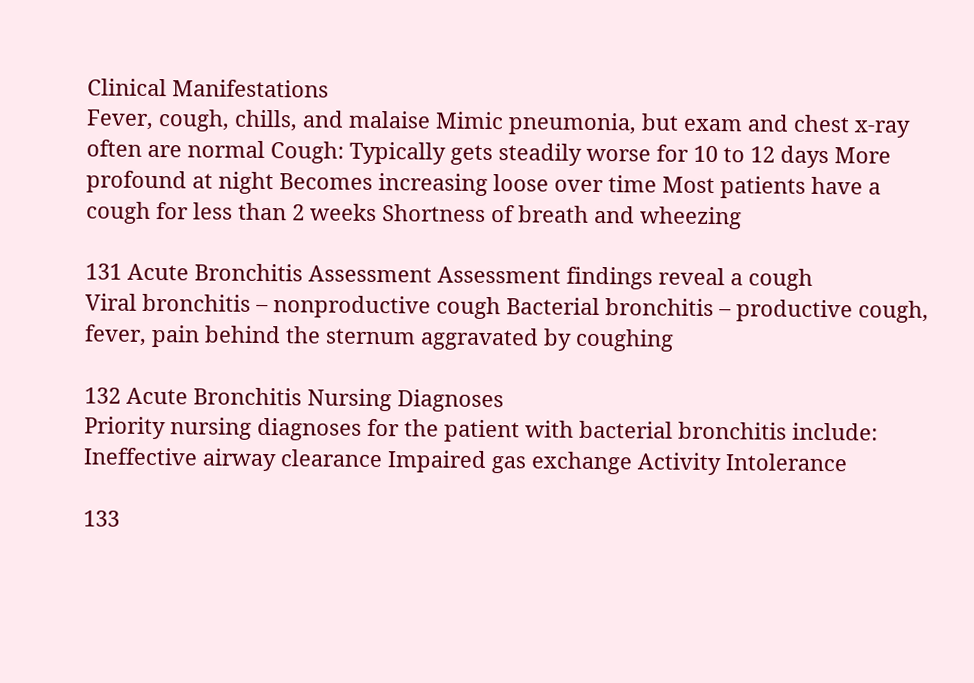Clinical Manifestations
Fever, cough, chills, and malaise Mimic pneumonia, but exam and chest x-ray often are normal Cough: Typically gets steadily worse for 10 to 12 days More profound at night Becomes increasing loose over time Most patients have a cough for less than 2 weeks Shortness of breath and wheezing

131 Acute Bronchitis Assessment Assessment findings reveal a cough
Viral bronchitis – nonproductive cough Bacterial bronchitis – productive cough, fever, pain behind the sternum aggravated by coughing

132 Acute Bronchitis Nursing Diagnoses
Priority nursing diagnoses for the patient with bacterial bronchitis include: Ineffective airway clearance Impaired gas exchange Activity Intolerance

133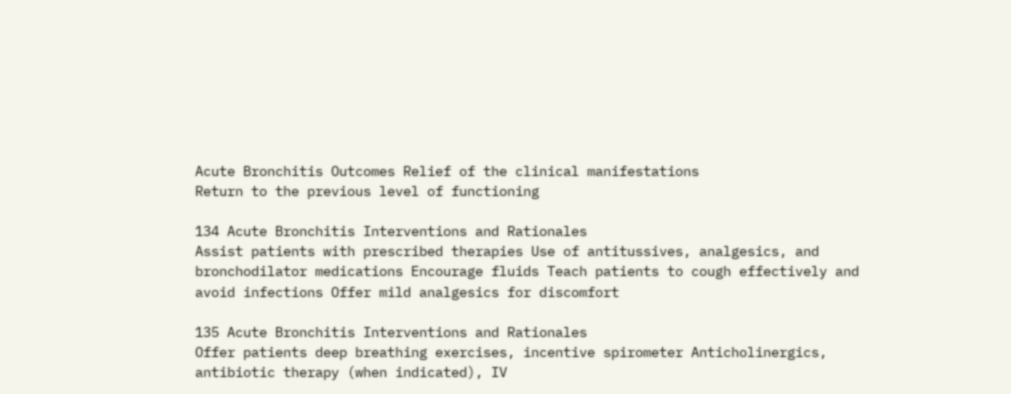Acute Bronchitis Outcomes Relief of the clinical manifestations
Return to the previous level of functioning

134 Acute Bronchitis Interventions and Rationales
Assist patients with prescribed therapies Use of antitussives, analgesics, and bronchodilator medications Encourage fluids Teach patients to cough effectively and avoid infections Offer mild analgesics for discomfort

135 Acute Bronchitis Interventions and Rationales
Offer patients deep breathing exercises, incentive spirometer Anticholinergics, antibiotic therapy (when indicated), IV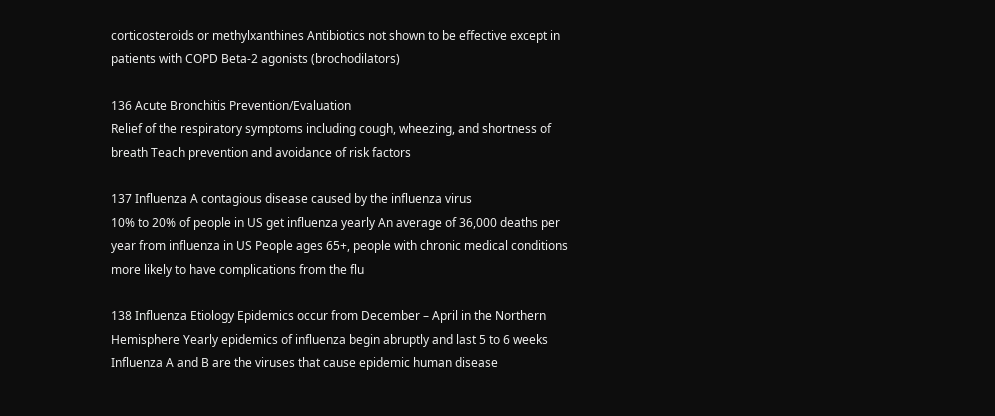corticosteroids or methylxanthines Antibiotics not shown to be effective except in patients with COPD Beta-2 agonists (brochodilators)

136 Acute Bronchitis Prevention/Evaluation
Relief of the respiratory symptoms including cough, wheezing, and shortness of breath Teach prevention and avoidance of risk factors

137 Influenza A contagious disease caused by the influenza virus
10% to 20% of people in US get influenza yearly An average of 36,000 deaths per year from influenza in US People ages 65+, people with chronic medical conditions more likely to have complications from the flu

138 Influenza Etiology Epidemics occur from December – April in the Northern Hemisphere Yearly epidemics of influenza begin abruptly and last 5 to 6 weeks Influenza A and B are the viruses that cause epidemic human disease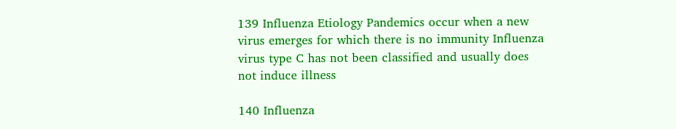139 Influenza Etiology Pandemics occur when a new virus emerges for which there is no immunity Influenza virus type C has not been classified and usually does not induce illness

140 Influenza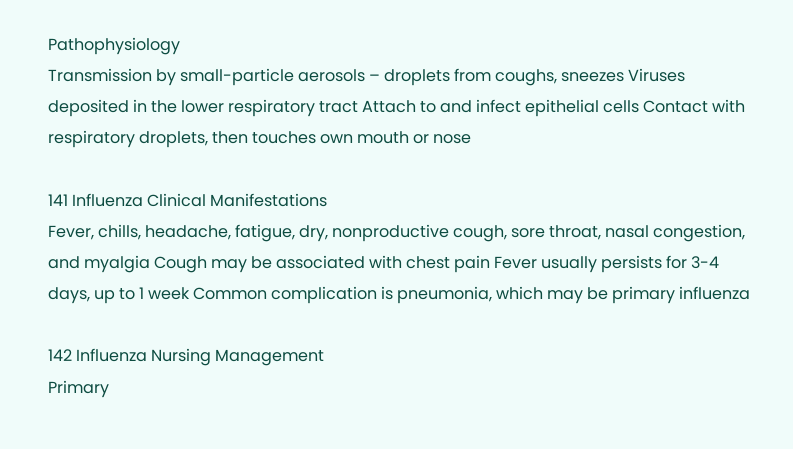Pathophysiology
Transmission by small-particle aerosols – droplets from coughs, sneezes Viruses deposited in the lower respiratory tract Attach to and infect epithelial cells Contact with respiratory droplets, then touches own mouth or nose

141 Influenza Clinical Manifestations
Fever, chills, headache, fatigue, dry, nonproductive cough, sore throat, nasal congestion, and myalgia Cough may be associated with chest pain Fever usually persists for 3-4 days, up to 1 week Common complication is pneumonia, which may be primary influenza

142 Influenza Nursing Management
Primary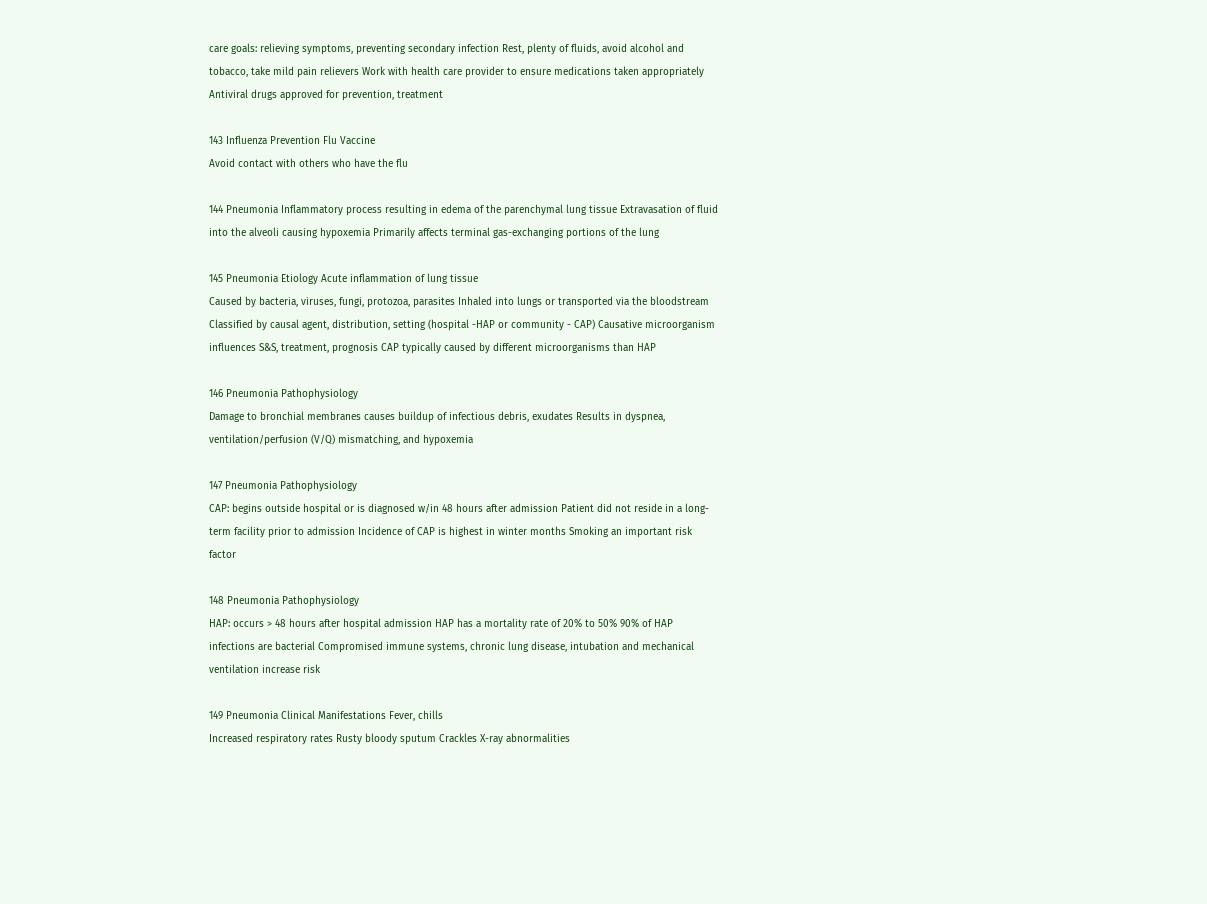care goals: relieving symptoms, preventing secondary infection Rest, plenty of fluids, avoid alcohol and tobacco, take mild pain relievers Work with health care provider to ensure medications taken appropriately Antiviral drugs approved for prevention, treatment

143 Influenza Prevention Flu Vaccine
Avoid contact with others who have the flu

144 Pneumonia Inflammatory process resulting in edema of the parenchymal lung tissue Extravasation of fluid into the alveoli causing hypoxemia Primarily affects terminal gas-exchanging portions of the lung

145 Pneumonia Etiology Acute inflammation of lung tissue
Caused by bacteria, viruses, fungi, protozoa, parasites Inhaled into lungs or transported via the bloodstream Classified by causal agent, distribution, setting (hospital -HAP or community - CAP) Causative microorganism influences S&S, treatment, prognosis CAP typically caused by different microorganisms than HAP

146 Pneumonia Pathophysiology
Damage to bronchial membranes causes buildup of infectious debris, exudates Results in dyspnea, ventilation/perfusion (V/Q) mismatching, and hypoxemia

147 Pneumonia Pathophysiology
CAP: begins outside hospital or is diagnosed w/in 48 hours after admission Patient did not reside in a long-term facility prior to admission Incidence of CAP is highest in winter months Smoking an important risk factor

148 Pneumonia Pathophysiology
HAP: occurs > 48 hours after hospital admission HAP has a mortality rate of 20% to 50% 90% of HAP infections are bacterial Compromised immune systems, chronic lung disease, intubation and mechanical ventilation increase risk

149 Pneumonia Clinical Manifestations Fever, chills
Increased respiratory rates Rusty bloody sputum Crackles X-ray abnormalities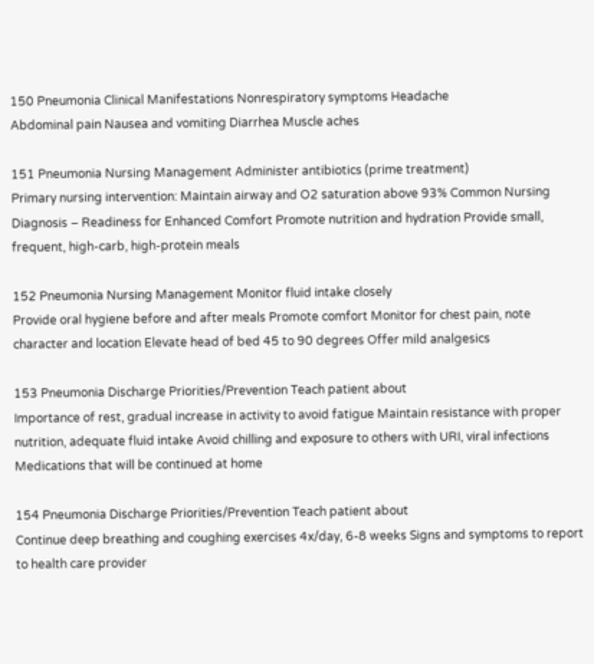150 Pneumonia Clinical Manifestations Nonrespiratory symptoms Headache
Abdominal pain Nausea and vomiting Diarrhea Muscle aches

151 Pneumonia Nursing Management Administer antibiotics (prime treatment)
Primary nursing intervention: Maintain airway and O2 saturation above 93% Common Nursing Diagnosis – Readiness for Enhanced Comfort Promote nutrition and hydration Provide small, frequent, high-carb, high-protein meals

152 Pneumonia Nursing Management Monitor fluid intake closely
Provide oral hygiene before and after meals Promote comfort Monitor for chest pain, note character and location Elevate head of bed 45 to 90 degrees Offer mild analgesics

153 Pneumonia Discharge Priorities/Prevention Teach patient about
Importance of rest, gradual increase in activity to avoid fatigue Maintain resistance with proper nutrition, adequate fluid intake Avoid chilling and exposure to others with URI, viral infections Medications that will be continued at home

154 Pneumonia Discharge Priorities/Prevention Teach patient about
Continue deep breathing and coughing exercises 4x/day, 6-8 weeks Signs and symptoms to report to health care provider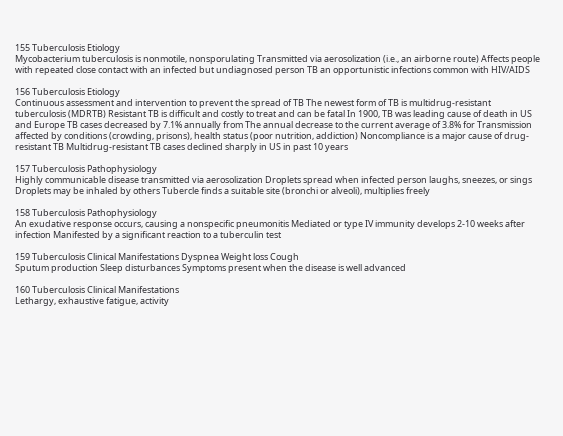155 Tuberculosis Etiology
Mycobacterium tuberculosis is nonmotile, nonsporulating Transmitted via aerosolization (i.e., an airborne route) Affects people with repeated close contact with an infected but undiagnosed person TB an opportunistic infections common with HIV/AIDS

156 Tuberculosis Etiology
Continuous assessment and intervention to prevent the spread of TB The newest form of TB is multidrug-resistant tuberculosis (MDRTB) Resistant TB is difficult and costly to treat and can be fatal In 1900, TB was leading cause of death in US and Europe TB cases decreased by 7.1% annually from The annual decrease to the current average of 3.8% for Transmission affected by conditions (crowding, prisons), health status (poor nutrition, addiction) Noncompliance is a major cause of drug-resistant TB Multidrug-resistant TB cases declined sharply in US in past 10 years

157 Tuberculosis Pathophysiology
Highly communicable disease transmitted via aerosolization Droplets spread when infected person laughs, sneezes, or sings Droplets may be inhaled by others Tubercle finds a suitable site (bronchi or alveoli), multiplies freely

158 Tuberculosis Pathophysiology
An exudative response occurs, causing a nonspecific pneumonitis Mediated or type IV immunity develops 2-10 weeks after infection Manifested by a significant reaction to a tuberculin test

159 Tuberculosis Clinical Manifestations Dyspnea Weight loss Cough
Sputum production Sleep disturbances Symptoms present when the disease is well advanced

160 Tuberculosis Clinical Manifestations
Lethargy, exhaustive fatigue, activity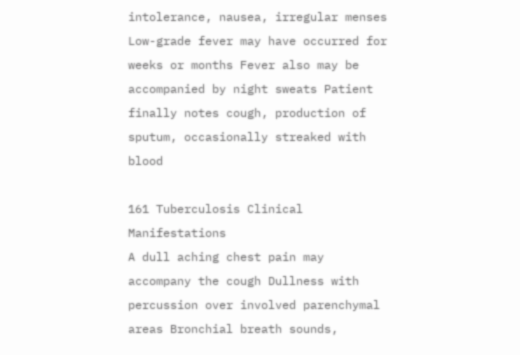intolerance, nausea, irregular menses Low-grade fever may have occurred for weeks or months Fever also may be accompanied by night sweats Patient finally notes cough, production of sputum, occasionally streaked with blood

161 Tuberculosis Clinical Manifestations
A dull aching chest pain may accompany the cough Dullness with percussion over involved parenchymal areas Bronchial breath sounds,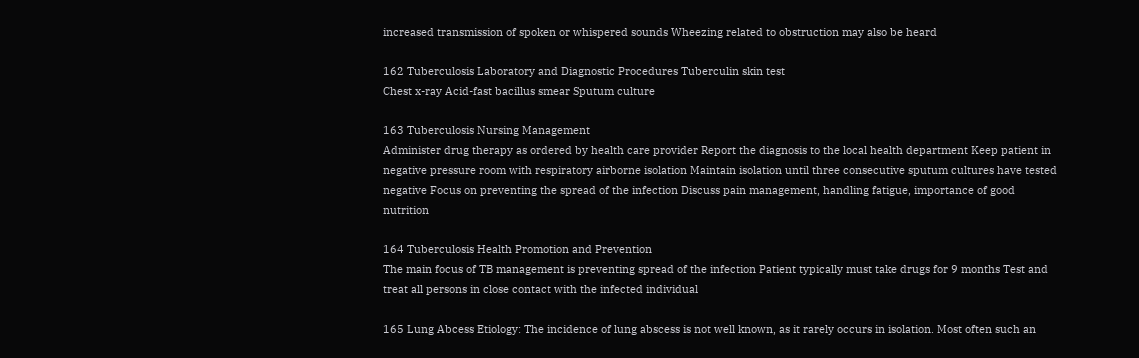increased transmission of spoken or whispered sounds Wheezing related to obstruction may also be heard

162 Tuberculosis Laboratory and Diagnostic Procedures Tuberculin skin test
Chest x-ray Acid-fast bacillus smear Sputum culture

163 Tuberculosis Nursing Management
Administer drug therapy as ordered by health care provider Report the diagnosis to the local health department Keep patient in negative pressure room with respiratory airborne isolation Maintain isolation until three consecutive sputum cultures have tested negative Focus on preventing the spread of the infection Discuss pain management, handling fatigue, importance of good nutrition

164 Tuberculosis Health Promotion and Prevention
The main focus of TB management is preventing spread of the infection Patient typically must take drugs for 9 months Test and treat all persons in close contact with the infected individual

165 Lung Abcess Etiology: The incidence of lung abscess is not well known, as it rarely occurs in isolation. Most often such an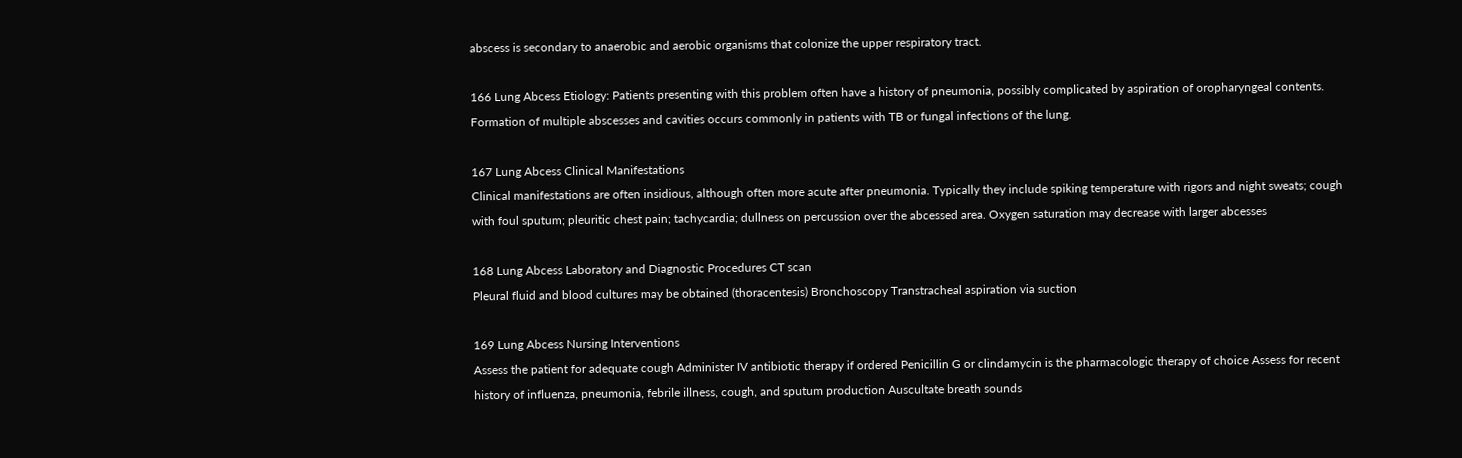abscess is secondary to anaerobic and aerobic organisms that colonize the upper respiratory tract.

166 Lung Abcess Etiology: Patients presenting with this problem often have a history of pneumonia, possibly complicated by aspiration of oropharyngeal contents. Formation of multiple abscesses and cavities occurs commonly in patients with TB or fungal infections of the lung.

167 Lung Abcess Clinical Manifestations
Clinical manifestations are often insidious, although often more acute after pneumonia. Typically they include spiking temperature with rigors and night sweats; cough with foul sputum; pleuritic chest pain; tachycardia; dullness on percussion over the abcessed area. Oxygen saturation may decrease with larger abcesses

168 Lung Abcess Laboratory and Diagnostic Procedures CT scan
Pleural fluid and blood cultures may be obtained (thoracentesis) Bronchoscopy Transtracheal aspiration via suction

169 Lung Abcess Nursing Interventions
Assess the patient for adequate cough Administer IV antibiotic therapy if ordered Penicillin G or clindamycin is the pharmacologic therapy of choice Assess for recent history of influenza, pneumonia, febrile illness, cough, and sputum production Auscultate breath sounds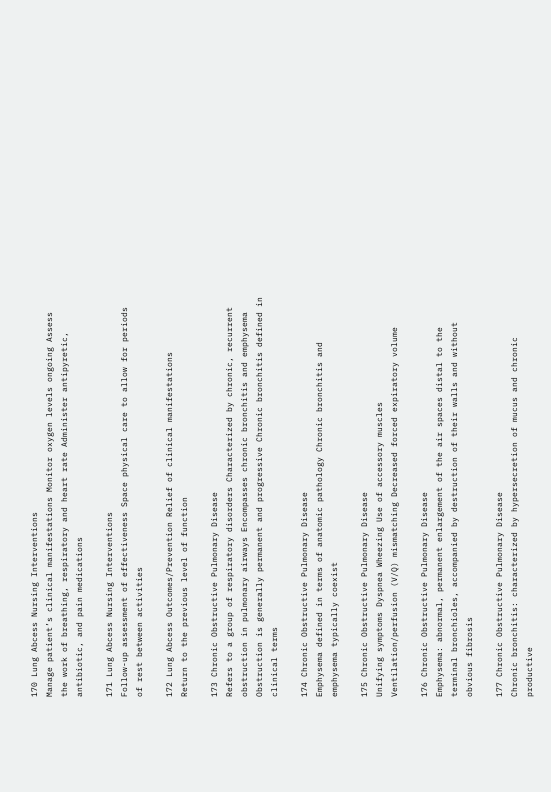170 Lung Abcess Nursing Interventions
Manage patient’s clinical manifestations Monitor oxygen levels ongoing Assess the work of breathing, respiratory and heart rate Administer antipyretic, antibiotic, and pain medications

171 Lung Abcess Nursing Interventions
Follow-up assessment of effectiveness Space physical care to allow for periods of rest between activities

172 Lung Abcess Outcomes/Prevention Relief of clinical manifestations
Return to the previous level of function

173 Chronic Obstructive Pulmonary Disease
Refers to a group of respiratory disorders Characterized by chronic, recurrent obstruction in pulmonary airways Encompasses chronic bronchitis and emphysema Obstruction is generally permanent and progressive Chronic bronchitis defined in clinical terms

174 Chronic Obstructive Pulmonary Disease
Emphysema defined in terms of anatomic pathology Chronic bronchitis and emphysema typically coexist

175 Chronic Obstructive Pulmonary Disease
Unifying symptoms Dyspnea Wheezing Use of accessory muscles Ventilation/perfusion (V/Q) mismatching Decreased forced expiratory volume

176 Chronic Obstructive Pulmonary Disease
Emphysema: abnormal, permanent enlargement of the air spaces distal to the terminal bronchioles, accompanied by destruction of their walls and without obvious fibrosis

177 Chronic Obstructive Pulmonary Disease
Chronic bronchitis: characterized by hypersecretion of mucus and chronic productive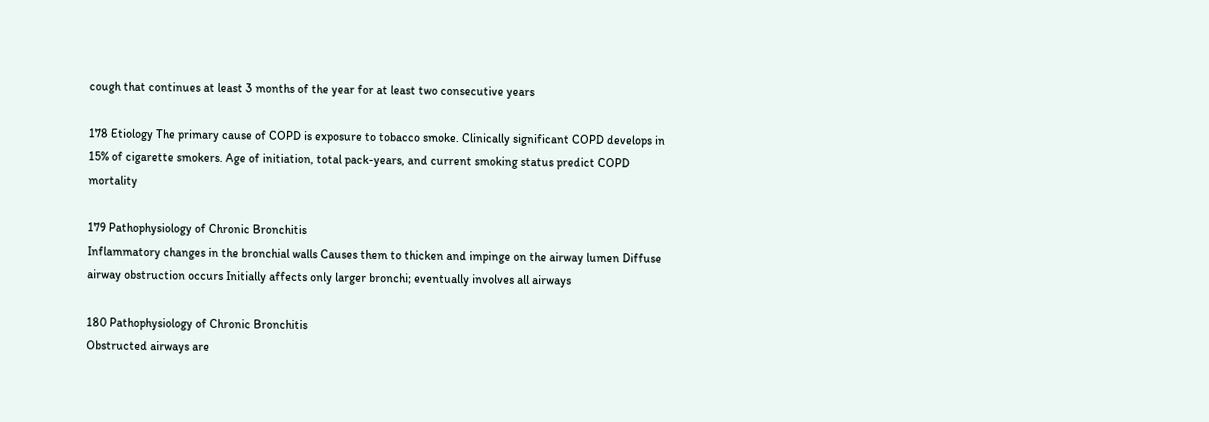cough that continues at least 3 months of the year for at least two consecutive years

178 Etiology The primary cause of COPD is exposure to tobacco smoke. Clinically significant COPD develops in 15% of cigarette smokers. Age of initiation, total pack-years, and current smoking status predict COPD mortality

179 Pathophysiology of Chronic Bronchitis
Inflammatory changes in the bronchial walls Causes them to thicken and impinge on the airway lumen Diffuse airway obstruction occurs Initially affects only larger bronchi; eventually involves all airways

180 Pathophysiology of Chronic Bronchitis
Obstructed airways are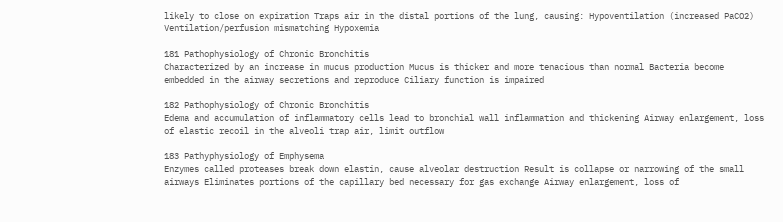likely to close on expiration Traps air in the distal portions of the lung, causing: Hypoventilation (increased PaCO2) Ventilation/perfusion mismatching Hypoxemia

181 Pathophysiology of Chronic Bronchitis
Characterized by an increase in mucus production Mucus is thicker and more tenacious than normal Bacteria become embedded in the airway secretions and reproduce Ciliary function is impaired

182 Pathophysiology of Chronic Bronchitis
Edema and accumulation of inflammatory cells lead to bronchial wall inflammation and thickening Airway enlargement, loss of elastic recoil in the alveoli trap air, limit outflow

183 Pathyphysiology of Emphysema
Enzymes called proteases break down elastin, cause alveolar destruction Result is collapse or narrowing of the small airways Eliminates portions of the capillary bed necessary for gas exchange Airway enlargement, loss of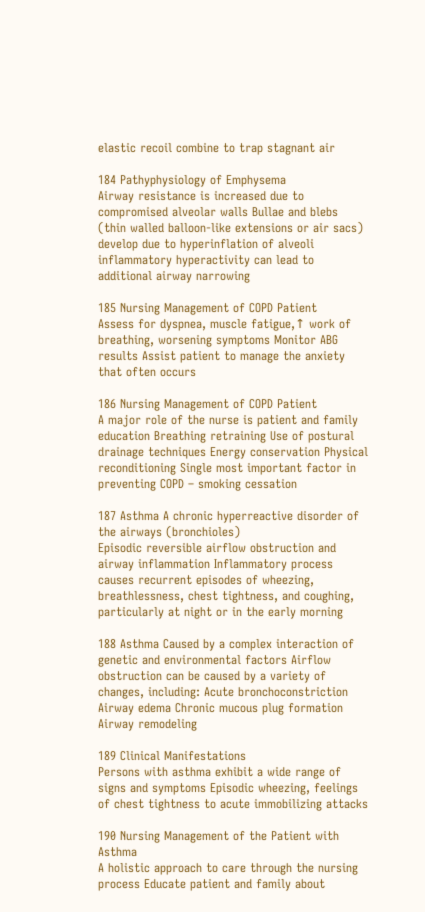elastic recoil combine to trap stagnant air

184 Pathyphysiology of Emphysema
Airway resistance is increased due to compromised alveolar walls Bullae and blebs (thin walled balloon-like extensions or air sacs) develop due to hyperinflation of alveoli inflammatory hyperactivity can lead to additional airway narrowing

185 Nursing Management of COPD Patient
Assess for dyspnea, muscle fatigue,↑ work of breathing, worsening symptoms Monitor ABG results Assist patient to manage the anxiety that often occurs

186 Nursing Management of COPD Patient
A major role of the nurse is patient and family education Breathing retraining Use of postural drainage techniques Energy conservation Physical reconditioning Single most important factor in preventing COPD – smoking cessation

187 Asthma A chronic hyperreactive disorder of the airways (bronchioles)
Episodic reversible airflow obstruction and airway inflammation Inflammatory process causes recurrent episodes of wheezing, breathlessness, chest tightness, and coughing, particularly at night or in the early morning

188 Asthma Caused by a complex interaction of genetic and environmental factors Airflow obstruction can be caused by a variety of changes, including: Acute bronchoconstriction Airway edema Chronic mucous plug formation Airway remodeling

189 Clinical Manifestations
Persons with asthma exhibit a wide range of signs and symptoms Episodic wheezing, feelings of chest tightness to acute immobilizing attacks

190 Nursing Management of the Patient with Asthma
A holistic approach to care through the nursing process Educate patient and family about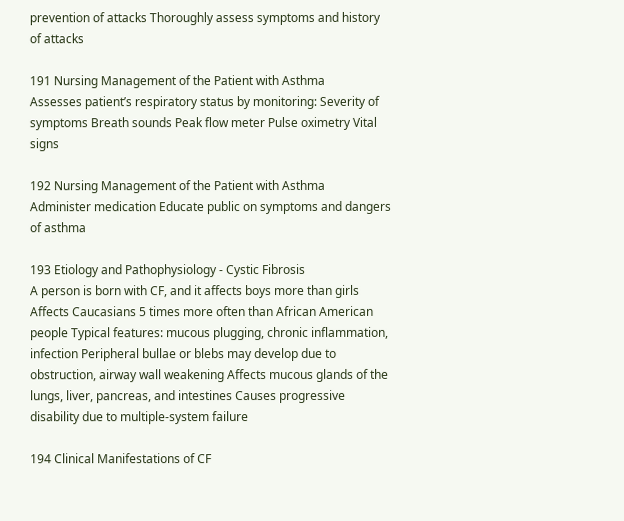prevention of attacks Thoroughly assess symptoms and history of attacks

191 Nursing Management of the Patient with Asthma
Assesses patient’s respiratory status by monitoring: Severity of symptoms Breath sounds Peak flow meter Pulse oximetry Vital signs

192 Nursing Management of the Patient with Asthma
Administer medication Educate public on symptoms and dangers of asthma

193 Etiology and Pathophysiology - Cystic Fibrosis
A person is born with CF, and it affects boys more than girls Affects Caucasians 5 times more often than African American people Typical features: mucous plugging, chronic inflammation, infection Peripheral bullae or blebs may develop due to obstruction, airway wall weakening Affects mucous glands of the lungs, liver, pancreas, and intestines Causes progressive disability due to multiple-system failure

194 Clinical Manifestations of CF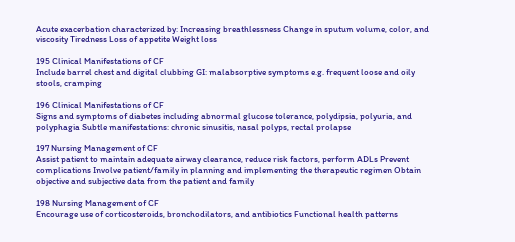Acute exacerbation characterized by: Increasing breathlessness Change in sputum volume, color, and viscosity Tiredness Loss of appetite Weight loss

195 Clinical Manifestations of CF
Include barrel chest and digital clubbing GI: malabsorptive symptoms e.g. frequent loose and oily stools, cramping

196 Clinical Manifestations of CF
Signs and symptoms of diabetes including abnormal glucose tolerance, polydipsia, polyuria, and polyphagia Subtle manifestations: chronic sinusitis, nasal polyps, rectal prolapse

197 Nursing Management of CF
Assist patient to maintain adequate airway clearance, reduce risk factors, perform ADLs Prevent complications Involve patient/family in planning and implementing the therapeutic regimen Obtain objective and subjective data from the patient and family

198 Nursing Management of CF
Encourage use of corticosteroids, bronchodilators, and antibiotics Functional health patterns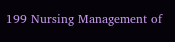199 Nursing Management of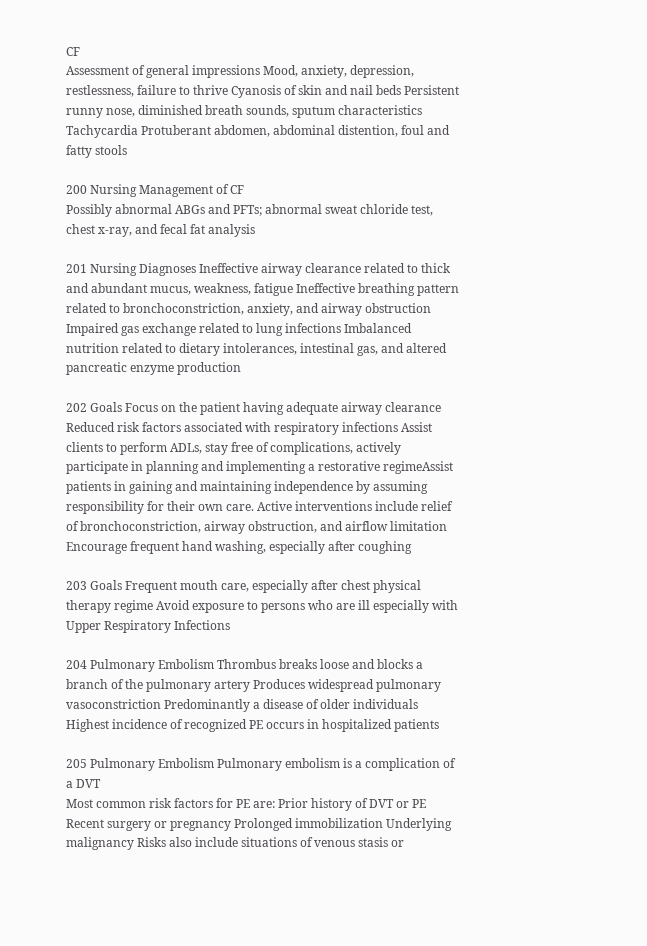CF
Assessment of general impressions Mood, anxiety, depression, restlessness, failure to thrive Cyanosis of skin and nail beds Persistent runny nose, diminished breath sounds, sputum characteristics Tachycardia Protuberant abdomen, abdominal distention, foul and fatty stools

200 Nursing Management of CF
Possibly abnormal ABGs and PFTs; abnormal sweat chloride test, chest x-ray, and fecal fat analysis

201 Nursing Diagnoses Ineffective airway clearance related to thick and abundant mucus, weakness, fatigue Ineffective breathing pattern related to bronchoconstriction, anxiety, and airway obstruction Impaired gas exchange related to lung infections Imbalanced nutrition related to dietary intolerances, intestinal gas, and altered pancreatic enzyme production

202 Goals Focus on the patient having adequate airway clearance
Reduced risk factors associated with respiratory infections Assist clients to perform ADLs, stay free of complications, actively participate in planning and implementing a restorative regimeAssist patients in gaining and maintaining independence by assuming responsibility for their own care. Active interventions include relief of bronchoconstriction, airway obstruction, and airflow limitation Encourage frequent hand washing, especially after coughing

203 Goals Frequent mouth care, especially after chest physical therapy regime Avoid exposure to persons who are ill especially with Upper Respiratory Infections

204 Pulmonary Embolism Thrombus breaks loose and blocks a branch of the pulmonary artery Produces widespread pulmonary vasoconstriction Predominantly a disease of older individuals Highest incidence of recognized PE occurs in hospitalized patients

205 Pulmonary Embolism Pulmonary embolism is a complication of a DVT
Most common risk factors for PE are: Prior history of DVT or PE Recent surgery or pregnancy Prolonged immobilization Underlying malignancy Risks also include situations of venous stasis or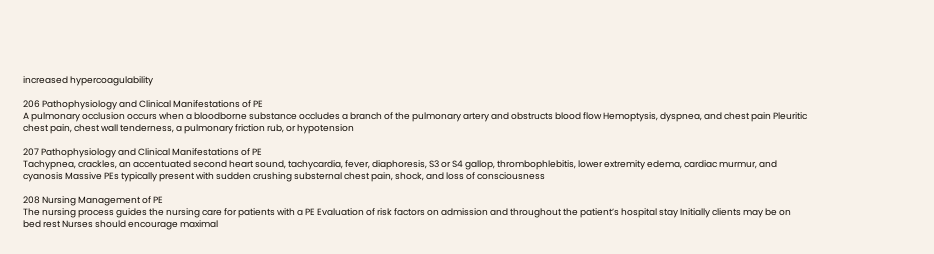increased hypercoagulability

206 Pathophysiology and Clinical Manifestations of PE
A pulmonary occlusion occurs when a bloodborne substance occludes a branch of the pulmonary artery and obstructs blood flow Hemoptysis, dyspnea, and chest pain Pleuritic chest pain, chest wall tenderness, a pulmonary friction rub, or hypotension

207 Pathophysiology and Clinical Manifestations of PE
Tachypnea, crackles, an accentuated second heart sound, tachycardia, fever, diaphoresis, S3 or S4 gallop, thrombophlebitis, lower extremity edema, cardiac murmur, and cyanosis Massive PEs typically present with sudden crushing substernal chest pain, shock, and loss of consciousness

208 Nursing Management of PE
The nursing process guides the nursing care for patients with a PE Evaluation of risk factors on admission and throughout the patient’s hospital stay Initially clients may be on bed rest Nurses should encourage maximal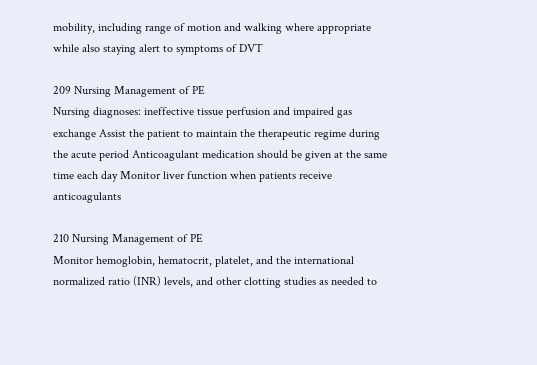mobility, including range of motion and walking where appropriate while also staying alert to symptoms of DVT

209 Nursing Management of PE
Nursing diagnoses: ineffective tissue perfusion and impaired gas exchange Assist the patient to maintain the therapeutic regime during the acute period Anticoagulant medication should be given at the same time each day Monitor liver function when patients receive anticoagulants

210 Nursing Management of PE
Monitor hemoglobin, hematocrit, platelet, and the international normalized ratio (INR) levels, and other clotting studies as needed to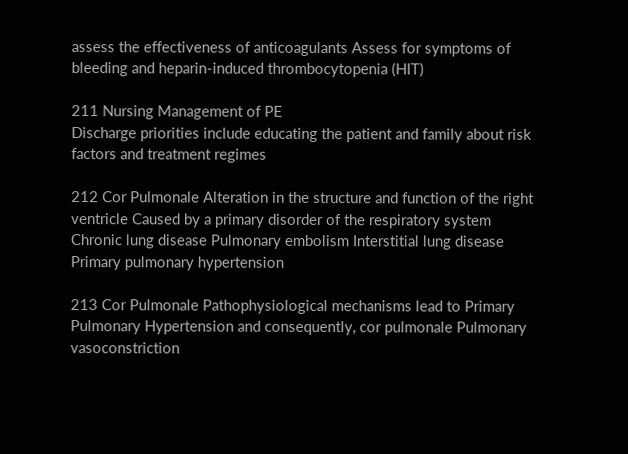assess the effectiveness of anticoagulants Assess for symptoms of bleeding and heparin-induced thrombocytopenia (HIT)

211 Nursing Management of PE
Discharge priorities include educating the patient and family about risk factors and treatment regimes

212 Cor Pulmonale Alteration in the structure and function of the right ventricle Caused by a primary disorder of the respiratory system Chronic lung disease Pulmonary embolism Interstitial lung disease Primary pulmonary hypertension

213 Cor Pulmonale Pathophysiological mechanisms lead to Primary Pulmonary Hypertension and consequently, cor pulmonale Pulmonary vasoconstriction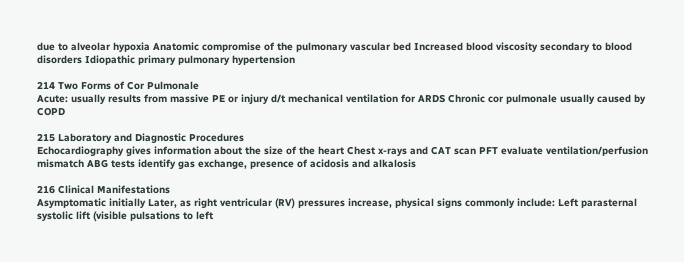due to alveolar hypoxia Anatomic compromise of the pulmonary vascular bed Increased blood viscosity secondary to blood disorders Idiopathic primary pulmonary hypertension

214 Two Forms of Cor Pulmonale
Acute: usually results from massive PE or injury d/t mechanical ventilation for ARDS Chronic cor pulmonale usually caused by COPD

215 Laboratory and Diagnostic Procedures
Echocardiography gives information about the size of the heart Chest x-rays and CAT scan PFT evaluate ventilation/perfusion mismatch ABG tests identify gas exchange, presence of acidosis and alkalosis

216 Clinical Manifestations
Asymptomatic initially Later, as right ventricular (RV) pressures increase, physical signs commonly include: Left parasternal systolic lift (visible pulsations to left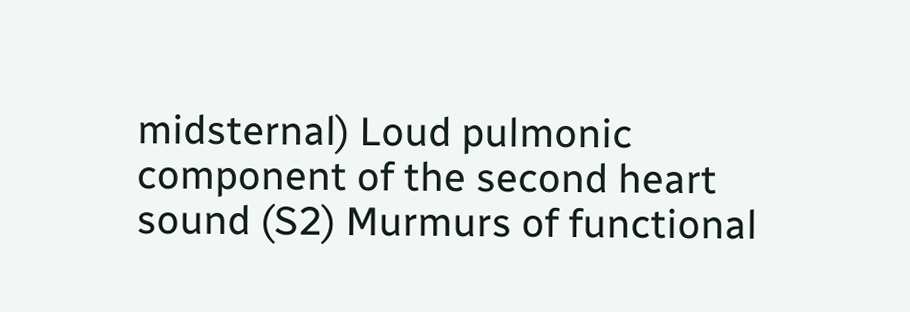midsternal) Loud pulmonic component of the second heart sound (S2) Murmurs of functional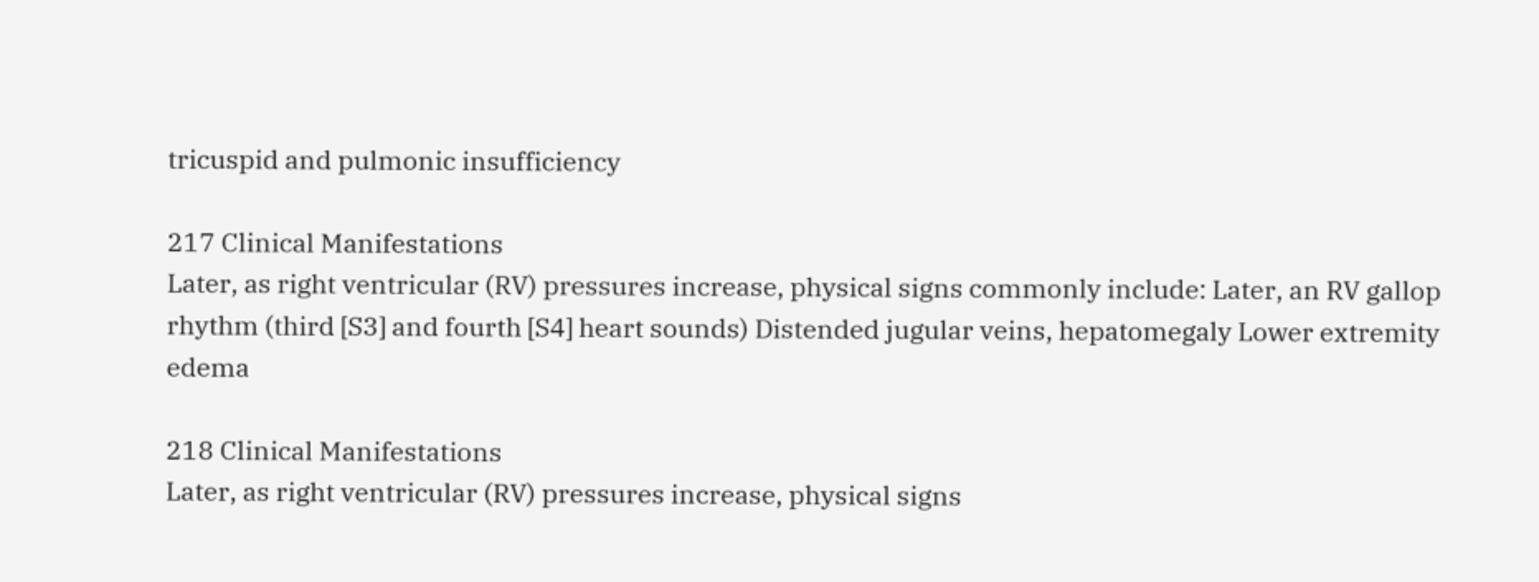tricuspid and pulmonic insufficiency

217 Clinical Manifestations
Later, as right ventricular (RV) pressures increase, physical signs commonly include: Later, an RV gallop rhythm (third [S3] and fourth [S4] heart sounds) Distended jugular veins, hepatomegaly Lower extremity edema

218 Clinical Manifestations
Later, as right ventricular (RV) pressures increase, physical signs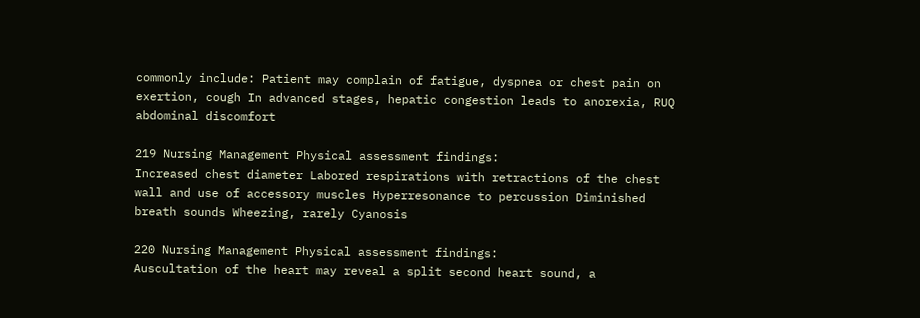commonly include: Patient may complain of fatigue, dyspnea or chest pain on exertion, cough In advanced stages, hepatic congestion leads to anorexia, RUQ abdominal discomfort

219 Nursing Management Physical assessment findings:
Increased chest diameter Labored respirations with retractions of the chest wall and use of accessory muscles Hyperresonance to percussion Diminished breath sounds Wheezing, rarely Cyanosis

220 Nursing Management Physical assessment findings:
Auscultation of the heart may reveal a split second heart sound, a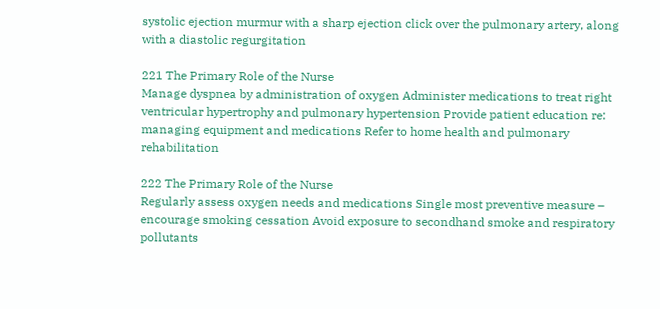systolic ejection murmur with a sharp ejection click over the pulmonary artery, along with a diastolic regurgitation

221 The Primary Role of the Nurse
Manage dyspnea by administration of oxygen Administer medications to treat right ventricular hypertrophy and pulmonary hypertension Provide patient education re: managing equipment and medications Refer to home health and pulmonary rehabilitation

222 The Primary Role of the Nurse
Regularly assess oxygen needs and medications Single most preventive measure – encourage smoking cessation Avoid exposure to secondhand smoke and respiratory pollutants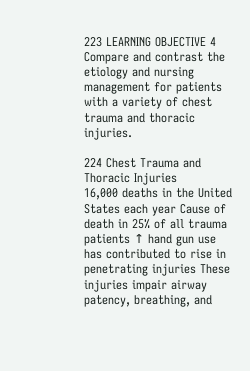223 LEARNING OBJECTIVE 4 Compare and contrast the etiology and nursing management for patients with a variety of chest trauma and thoracic injuries.

224 Chest Trauma and Thoracic Injuries
16,000 deaths in the United States each year Cause of death in 25% of all trauma patients ↑ hand gun use has contributed to rise in penetrating injuries These injuries impair airway patency, breathing, and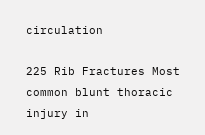circulation

225 Rib Fractures Most common blunt thoracic injury in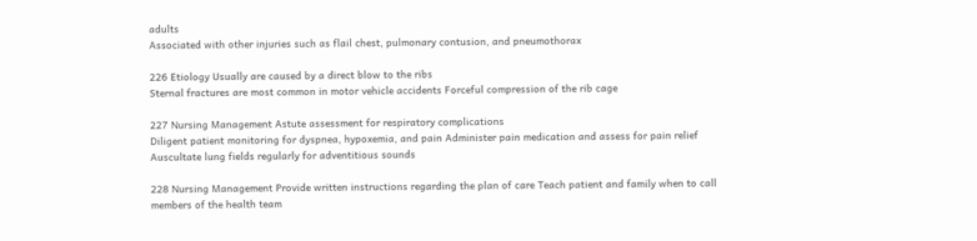adults
Associated with other injuries such as flail chest, pulmonary contusion, and pneumothorax

226 Etiology Usually are caused by a direct blow to the ribs
Sternal fractures are most common in motor vehicle accidents Forceful compression of the rib cage

227 Nursing Management Astute assessment for respiratory complications
Diligent patient monitoring for dyspnea, hypoxemia, and pain Administer pain medication and assess for pain relief Auscultate lung fields regularly for adventitious sounds

228 Nursing Management Provide written instructions regarding the plan of care Teach patient and family when to call members of the health team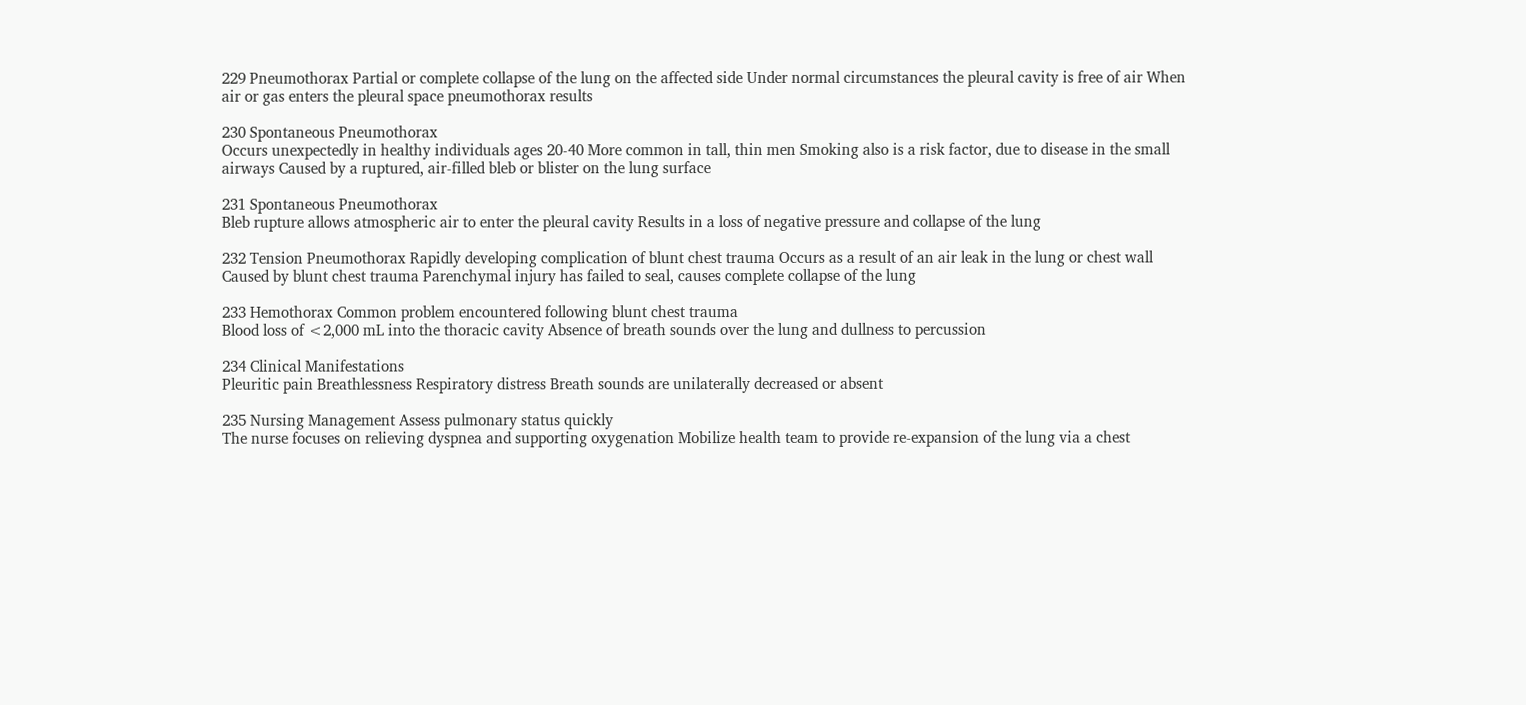229 Pneumothorax Partial or complete collapse of the lung on the affected side Under normal circumstances the pleural cavity is free of air When air or gas enters the pleural space pneumothorax results

230 Spontaneous Pneumothorax
Occurs unexpectedly in healthy individuals ages 20-40 More common in tall, thin men Smoking also is a risk factor, due to disease in the small airways Caused by a ruptured, air-filled bleb or blister on the lung surface

231 Spontaneous Pneumothorax
Bleb rupture allows atmospheric air to enter the pleural cavity Results in a loss of negative pressure and collapse of the lung

232 Tension Pneumothorax Rapidly developing complication of blunt chest trauma Occurs as a result of an air leak in the lung or chest wall Caused by blunt chest trauma Parenchymal injury has failed to seal, causes complete collapse of the lung

233 Hemothorax Common problem encountered following blunt chest trauma
Blood loss of <2,000 mL into the thoracic cavity Absence of breath sounds over the lung and dullness to percussion

234 Clinical Manifestations
Pleuritic pain Breathlessness Respiratory distress Breath sounds are unilaterally decreased or absent

235 Nursing Management Assess pulmonary status quickly
The nurse focuses on relieving dyspnea and supporting oxygenation Mobilize health team to provide re-expansion of the lung via a chest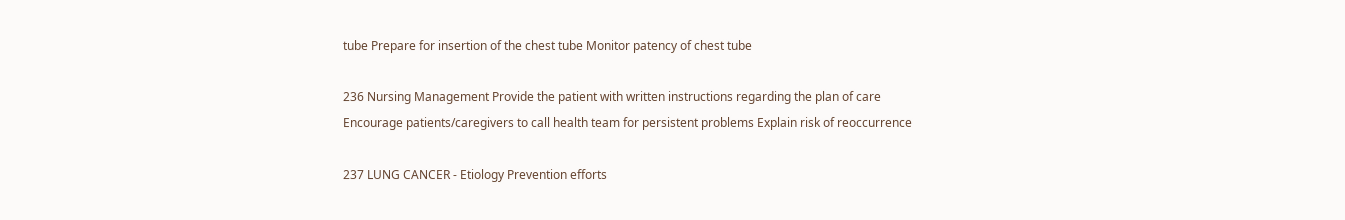tube Prepare for insertion of the chest tube Monitor patency of chest tube

236 Nursing Management Provide the patient with written instructions regarding the plan of care Encourage patients/caregivers to call health team for persistent problems Explain risk of reoccurrence

237 LUNG CANCER - Etiology Prevention efforts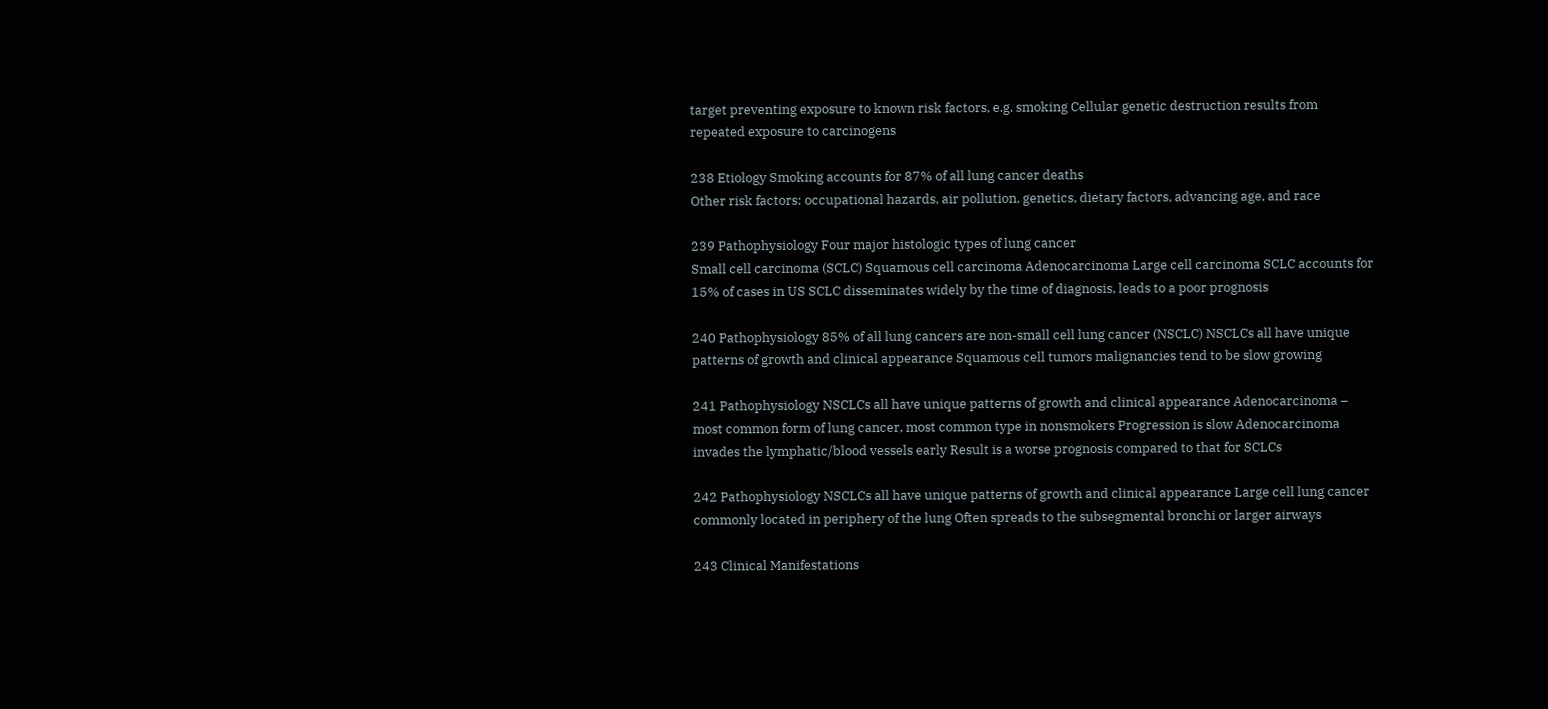target preventing exposure to known risk factors, e.g. smoking Cellular genetic destruction results from repeated exposure to carcinogens

238 Etiology Smoking accounts for 87% of all lung cancer deaths
Other risk factors: occupational hazards, air pollution, genetics, dietary factors, advancing age, and race

239 Pathophysiology Four major histologic types of lung cancer
Small cell carcinoma (SCLC) Squamous cell carcinoma Adenocarcinoma Large cell carcinoma SCLC accounts for 15% of cases in US SCLC disseminates widely by the time of diagnosis, leads to a poor prognosis

240 Pathophysiology 85% of all lung cancers are non-small cell lung cancer (NSCLC) NSCLCs all have unique patterns of growth and clinical appearance Squamous cell tumors malignancies tend to be slow growing

241 Pathophysiology NSCLCs all have unique patterns of growth and clinical appearance Adenocarcinoma – most common form of lung cancer, most common type in nonsmokers Progression is slow Adenocarcinoma invades the lymphatic/blood vessels early Result is a worse prognosis compared to that for SCLCs

242 Pathophysiology NSCLCs all have unique patterns of growth and clinical appearance Large cell lung cancer commonly located in periphery of the lung Often spreads to the subsegmental bronchi or larger airways

243 Clinical Manifestations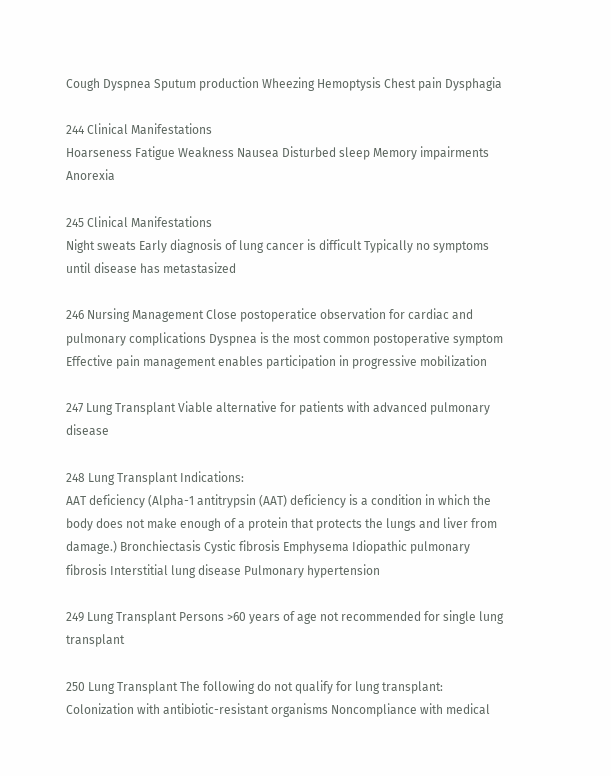Cough Dyspnea Sputum production Wheezing Hemoptysis Chest pain Dysphagia

244 Clinical Manifestations
Hoarseness Fatigue Weakness Nausea Disturbed sleep Memory impairments Anorexia

245 Clinical Manifestations
Night sweats Early diagnosis of lung cancer is difficult Typically no symptoms until disease has metastasized

246 Nursing Management Close postoperatice observation for cardiac and pulmonary complications Dyspnea is the most common postoperative symptom Effective pain management enables participation in progressive mobilization

247 Lung Transplant Viable alternative for patients with advanced pulmonary disease

248 Lung Transplant Indications:
AAT deficiency (Alpha-1 antitrypsin (AAT) deficiency is a condition in which the body does not make enough of a protein that protects the lungs and liver from damage.) Bronchiectasis Cystic fibrosis Emphysema Idiopathic pulmonary fibrosis Interstitial lung disease Pulmonary hypertension

249 Lung Transplant Persons >60 years of age not recommended for single lung transplant

250 Lung Transplant The following do not qualify for lung transplant:
Colonization with antibiotic-resistant organisms Noncompliance with medical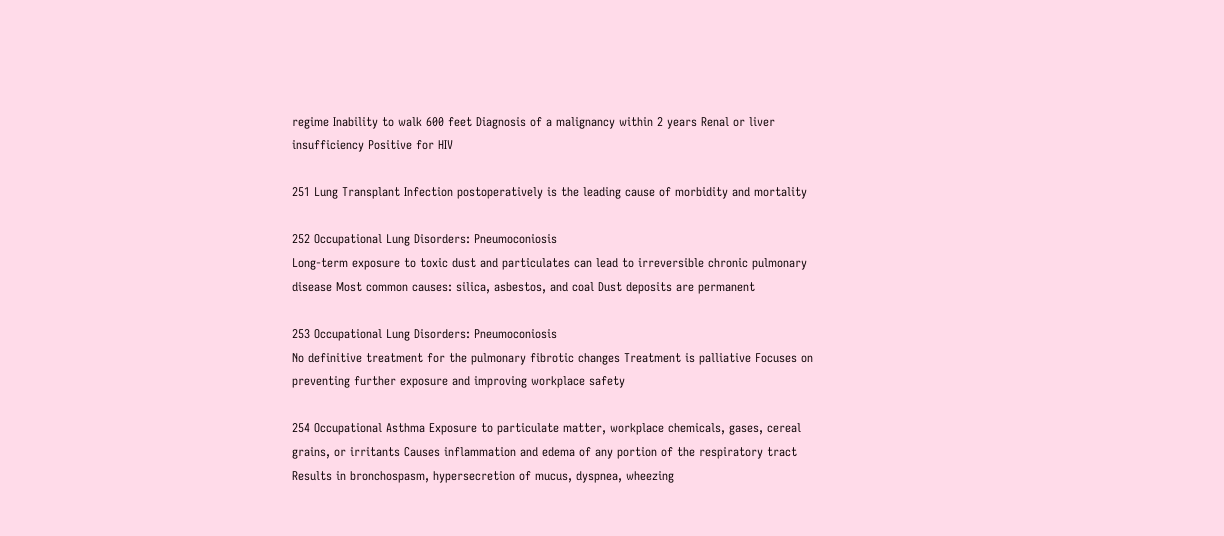regime Inability to walk 600 feet Diagnosis of a malignancy within 2 years Renal or liver insufficiency Positive for HIV

251 Lung Transplant Infection postoperatively is the leading cause of morbidity and mortality

252 Occupational Lung Disorders: Pneumoconiosis
Long-term exposure to toxic dust and particulates can lead to irreversible chronic pulmonary disease Most common causes: silica, asbestos, and coal Dust deposits are permanent

253 Occupational Lung Disorders: Pneumoconiosis
No definitive treatment for the pulmonary fibrotic changes Treatment is palliative Focuses on preventing further exposure and improving workplace safety

254 Occupational Asthma Exposure to particulate matter, workplace chemicals, gases, cereal grains, or irritants Causes inflammation and edema of any portion of the respiratory tract Results in bronchospasm, hypersecretion of mucus, dyspnea, wheezing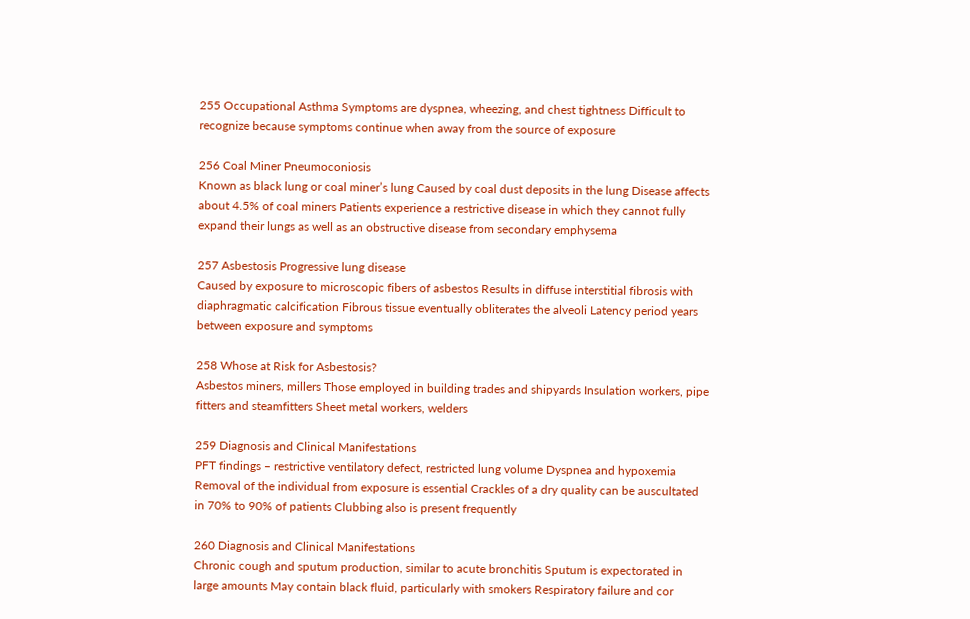255 Occupational Asthma Symptoms are dyspnea, wheezing, and chest tightness Difficult to recognize because symptoms continue when away from the source of exposure

256 Coal Miner Pneumoconiosis
Known as black lung or coal miner’s lung Caused by coal dust deposits in the lung Disease affects about 4.5% of coal miners Patients experience a restrictive disease in which they cannot fully expand their lungs as well as an obstructive disease from secondary emphysema

257 Asbestosis Progressive lung disease
Caused by exposure to microscopic fibers of asbestos Results in diffuse interstitial fibrosis with diaphragmatic calcification Fibrous tissue eventually obliterates the alveoli Latency period years between exposure and symptoms

258 Whose at Risk for Asbestosis?
Asbestos miners, millers Those employed in building trades and shipyards Insulation workers, pipe fitters and steamfitters Sheet metal workers, welders

259 Diagnosis and Clinical Manifestations
PFT findings – restrictive ventilatory defect, restricted lung volume Dyspnea and hypoxemia Removal of the individual from exposure is essential Crackles of a dry quality can be auscultated in 70% to 90% of patients Clubbing also is present frequently

260 Diagnosis and Clinical Manifestations
Chronic cough and sputum production, similar to acute bronchitis Sputum is expectorated in large amounts May contain black fluid, particularly with smokers Respiratory failure and cor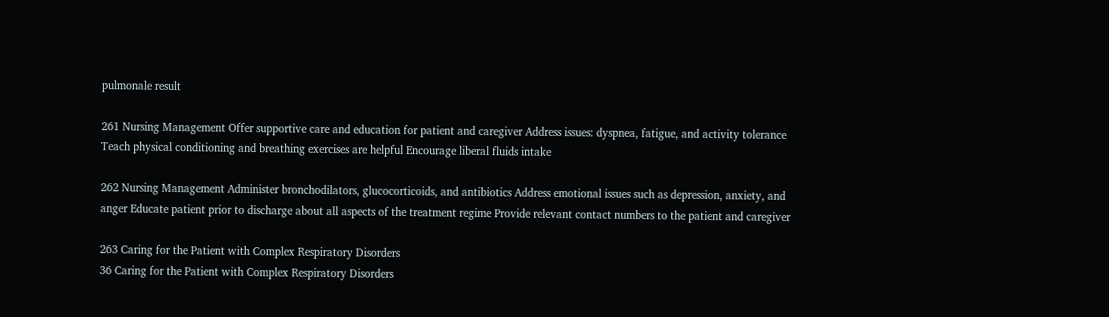pulmonale result

261 Nursing Management Offer supportive care and education for patient and caregiver Address issues: dyspnea, fatigue, and activity tolerance Teach physical conditioning and breathing exercises are helpful Encourage liberal fluids intake

262 Nursing Management Administer bronchodilators, glucocorticoids, and antibiotics Address emotional issues such as depression, anxiety, and anger Educate patient prior to discharge about all aspects of the treatment regime Provide relevant contact numbers to the patient and caregiver

263 Caring for the Patient with Complex Respiratory Disorders
36 Caring for the Patient with Complex Respiratory Disorders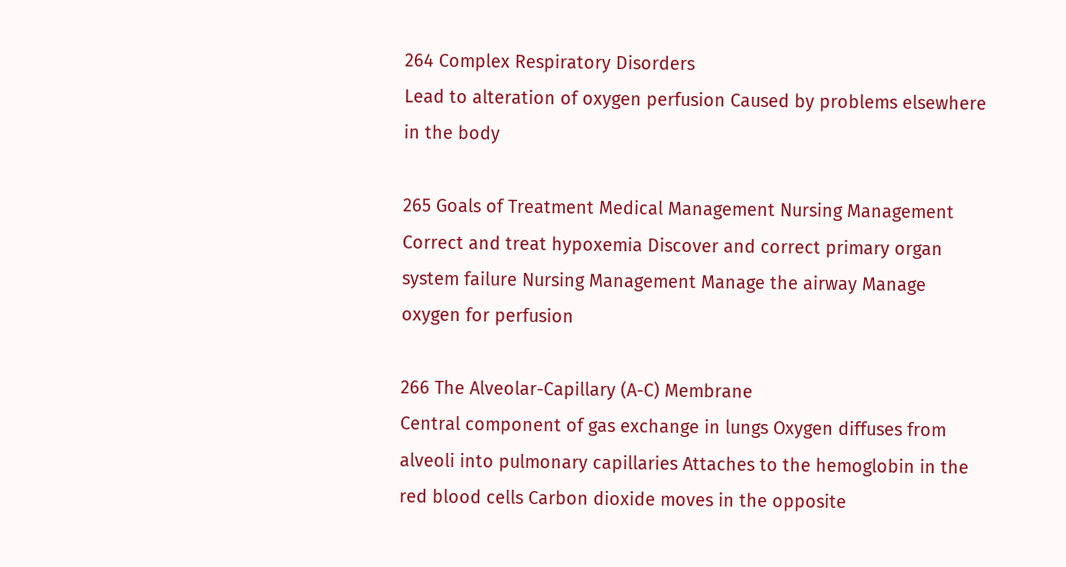264 Complex Respiratory Disorders
Lead to alteration of oxygen perfusion Caused by problems elsewhere in the body

265 Goals of Treatment Medical Management Nursing Management
Correct and treat hypoxemia Discover and correct primary organ system failure Nursing Management Manage the airway Manage oxygen for perfusion

266 The Alveolar-Capillary (A-C) Membrane
Central component of gas exchange in lungs Oxygen diffuses from alveoli into pulmonary capillaries Attaches to the hemoglobin in the red blood cells Carbon dioxide moves in the opposite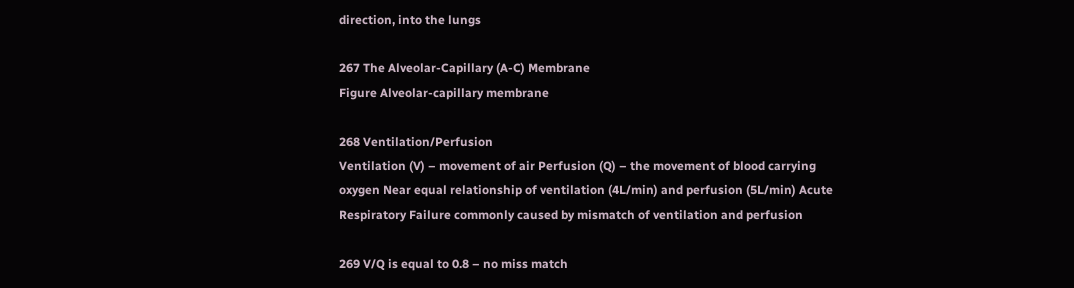direction, into the lungs

267 The Alveolar-Capillary (A-C) Membrane
Figure Alveolar-capillary membrane

268 Ventilation/Perfusion
Ventilation (V) – movement of air Perfusion (Q) – the movement of blood carrying oxygen Near equal relationship of ventilation (4L/min) and perfusion (5L/min) Acute Respiratory Failure commonly caused by mismatch of ventilation and perfusion

269 V/Q is equal to 0.8 – no miss match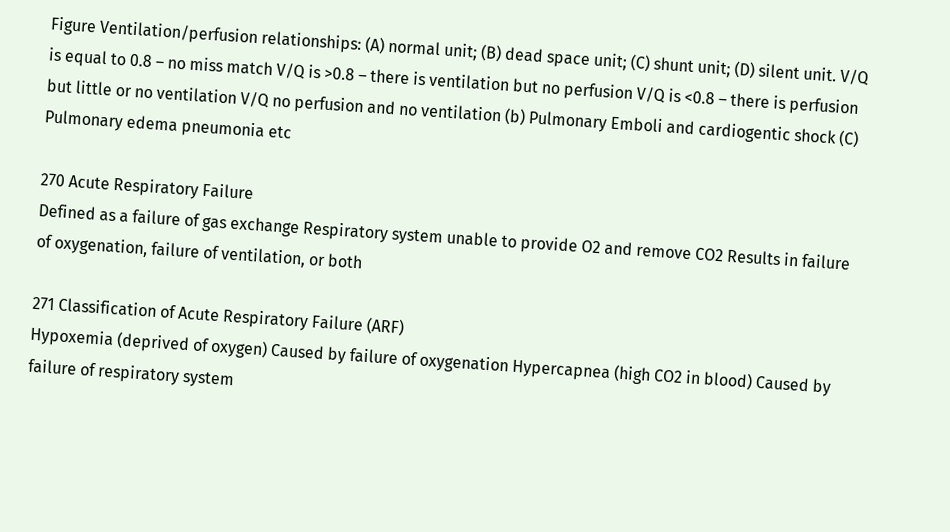Figure Ventilation/perfusion relationships: (A) normal unit; (B) dead space unit; (C) shunt unit; (D) silent unit. V/Q is equal to 0.8 – no miss match V/Q is >0.8 – there is ventilation but no perfusion V/Q is <0.8 – there is perfusion but little or no ventilation V/Q no perfusion and no ventilation (b) Pulmonary Emboli and cardiogentic shock (C) Pulmonary edema pneumonia etc

270 Acute Respiratory Failure
Defined as a failure of gas exchange Respiratory system unable to provide O2 and remove CO2 Results in failure of oxygenation, failure of ventilation, or both

271 Classification of Acute Respiratory Failure (ARF)
Hypoxemia (deprived of oxygen) Caused by failure of oxygenation Hypercapnea (high CO2 in blood) Caused by failure of respiratory system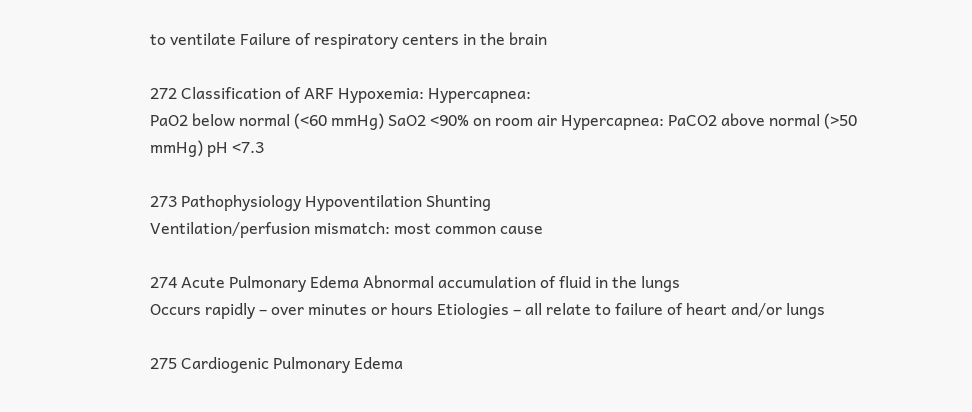to ventilate Failure of respiratory centers in the brain

272 Classification of ARF Hypoxemia: Hypercapnea:
PaO2 below normal (<60 mmHg) SaO2 <90% on room air Hypercapnea: PaCO2 above normal (>50 mmHg) pH <7.3

273 Pathophysiology Hypoventilation Shunting
Ventilation/perfusion mismatch: most common cause

274 Acute Pulmonary Edema Abnormal accumulation of fluid in the lungs
Occurs rapidly – over minutes or hours Etiologies – all relate to failure of heart and/or lungs

275 Cardiogenic Pulmonary Edema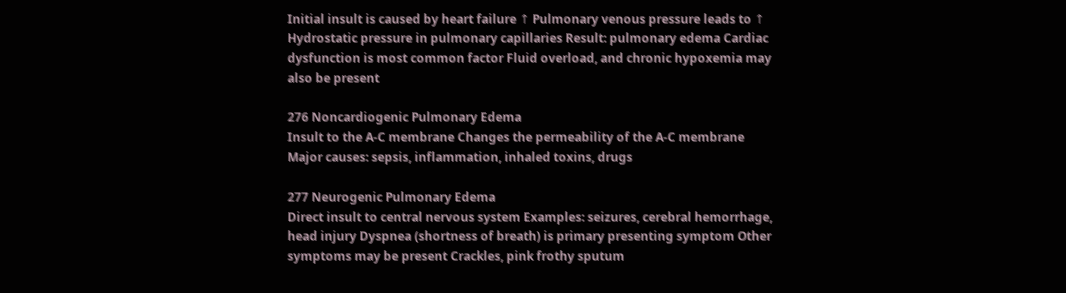Initial insult is caused by heart failure ↑ Pulmonary venous pressure leads to ↑ Hydrostatic pressure in pulmonary capillaries Result: pulmonary edema Cardiac dysfunction is most common factor Fluid overload, and chronic hypoxemia may also be present

276 Noncardiogenic Pulmonary Edema
Insult to the A-C membrane Changes the permeability of the A-C membrane Major causes: sepsis, inflammation, inhaled toxins, drugs

277 Neurogenic Pulmonary Edema
Direct insult to central nervous system Examples: seizures, cerebral hemorrhage, head injury Dyspnea (shortness of breath) is primary presenting symptom Other symptoms may be present Crackles, pink frothy sputum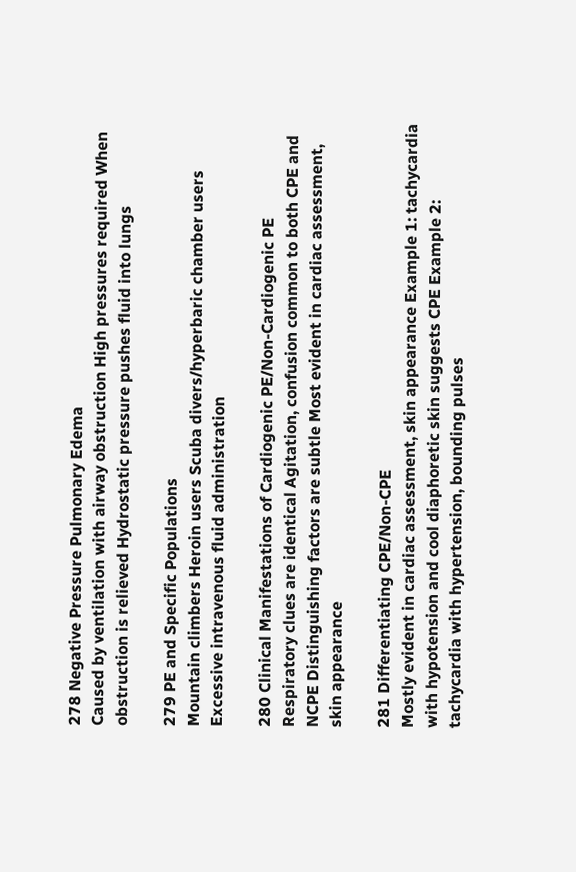278 Negative Pressure Pulmonary Edema
Caused by ventilation with airway obstruction High pressures required When obstruction is relieved Hydrostatic pressure pushes fluid into lungs

279 PE and Specific Populations
Mountain climbers Heroin users Scuba divers/hyperbaric chamber users Excessive intravenous fluid administration

280 Clinical Manifestations of Cardiogenic PE/Non-Cardiogenic PE
Respiratory clues are identical Agitation, confusion common to both CPE and NCPE Distinguishing factors are subtle Most evident in cardiac assessment, skin appearance

281 Differentiating CPE/Non-CPE
Mostly evident in cardiac assessment, skin appearance Example 1: tachycardia with hypotension and cool diaphoretic skin suggests CPE Example 2: tachycardia with hypertension, bounding pulses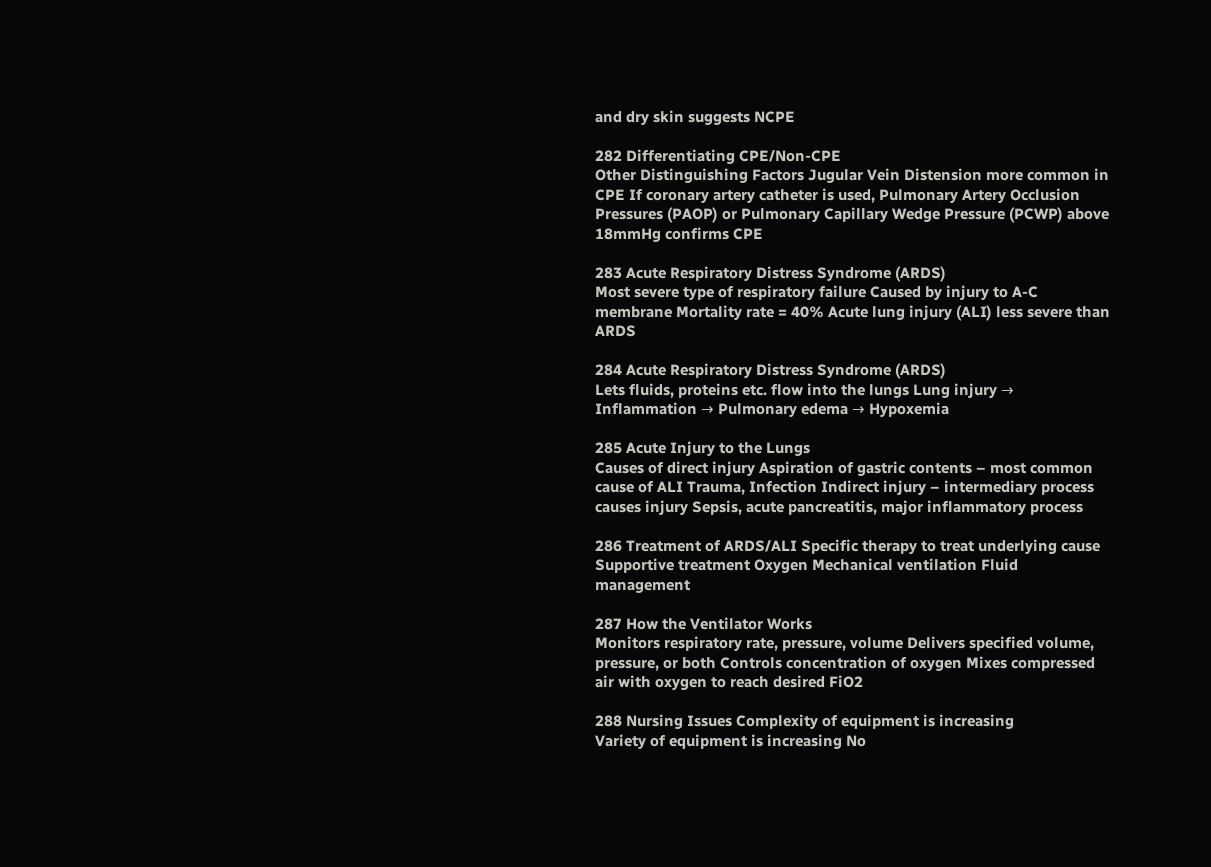and dry skin suggests NCPE

282 Differentiating CPE/Non-CPE
Other Distinguishing Factors Jugular Vein Distension more common in CPE If coronary artery catheter is used, Pulmonary Artery Occlusion Pressures (PAOP) or Pulmonary Capillary Wedge Pressure (PCWP) above 18mmHg confirms CPE

283 Acute Respiratory Distress Syndrome (ARDS)
Most severe type of respiratory failure Caused by injury to A-C membrane Mortality rate = 40% Acute lung injury (ALI) less severe than ARDS

284 Acute Respiratory Distress Syndrome (ARDS)
Lets fluids, proteins etc. flow into the lungs Lung injury → Inflammation → Pulmonary edema → Hypoxemia

285 Acute Injury to the Lungs
Causes of direct injury Aspiration of gastric contents – most common cause of ALI Trauma, Infection Indirect injury – intermediary process causes injury Sepsis, acute pancreatitis, major inflammatory process

286 Treatment of ARDS/ALI Specific therapy to treat underlying cause
Supportive treatment Oxygen Mechanical ventilation Fluid management

287 How the Ventilator Works
Monitors respiratory rate, pressure, volume Delivers specified volume, pressure, or both Controls concentration of oxygen Mixes compressed air with oxygen to reach desired FiO2

288 Nursing Issues Complexity of equipment is increasing
Variety of equipment is increasing No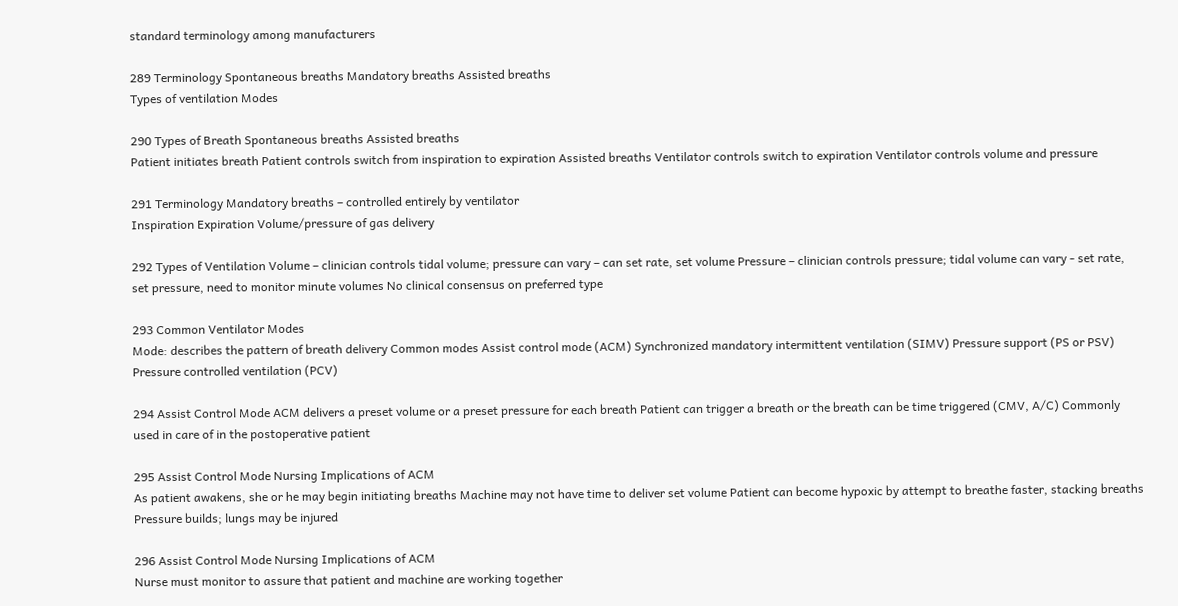standard terminology among manufacturers

289 Terminology Spontaneous breaths Mandatory breaths Assisted breaths
Types of ventilation Modes

290 Types of Breath Spontaneous breaths Assisted breaths
Patient initiates breath Patient controls switch from inspiration to expiration Assisted breaths Ventilator controls switch to expiration Ventilator controls volume and pressure

291 Terminology Mandatory breaths – controlled entirely by ventilator
Inspiration Expiration Volume/pressure of gas delivery

292 Types of Ventilation Volume – clinician controls tidal volume; pressure can vary – can set rate, set volume Pressure – clinician controls pressure; tidal volume can vary - set rate, set pressure, need to monitor minute volumes No clinical consensus on preferred type

293 Common Ventilator Modes
Mode: describes the pattern of breath delivery Common modes Assist control mode (ACM) Synchronized mandatory intermittent ventilation (SIMV) Pressure support (PS or PSV) Pressure controlled ventilation (PCV)

294 Assist Control Mode ACM delivers a preset volume or a preset pressure for each breath Patient can trigger a breath or the breath can be time triggered (CMV, A/C) Commonly used in care of in the postoperative patient

295 Assist Control Mode Nursing Implications of ACM
As patient awakens, she or he may begin initiating breaths Machine may not have time to deliver set volume Patient can become hypoxic by attempt to breathe faster, stacking breaths Pressure builds; lungs may be injured

296 Assist Control Mode Nursing Implications of ACM
Nurse must monitor to assure that patient and machine are working together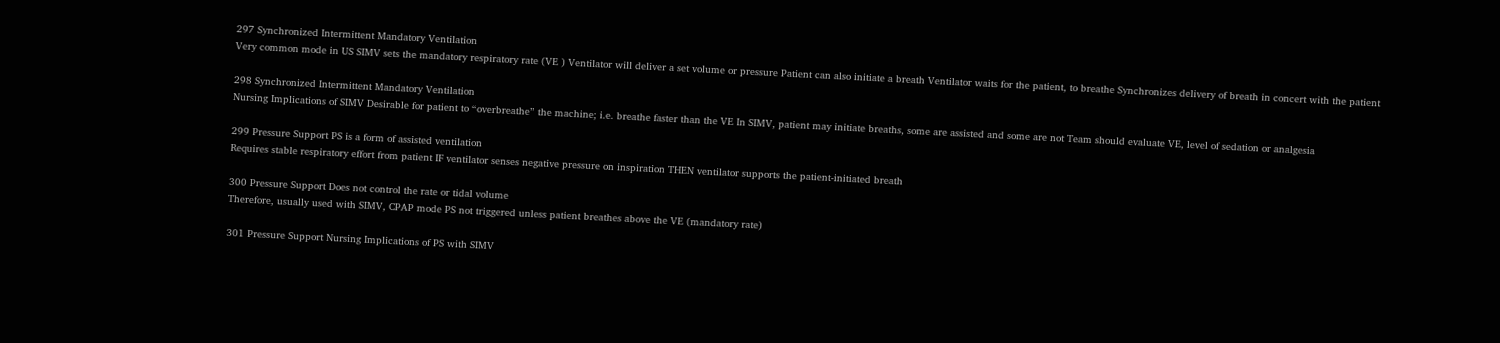297 Synchronized Intermittent Mandatory Ventilation
Very common mode in US SIMV sets the mandatory respiratory rate (VE ) Ventilator will deliver a set volume or pressure Patient can also initiate a breath Ventilator waits for the patient, to breathe Synchronizes delivery of breath in concert with the patient

298 Synchronized Intermittent Mandatory Ventilation
Nursing Implications of SIMV Desirable for patient to “overbreathe” the machine; i.e. breathe faster than the VE In SIMV, patient may initiate breaths, some are assisted and some are not Team should evaluate VE, level of sedation or analgesia

299 Pressure Support PS is a form of assisted ventilation
Requires stable respiratory effort from patient IF ventilator senses negative pressure on inspiration THEN ventilator supports the patient-initiated breath

300 Pressure Support Does not control the rate or tidal volume
Therefore, usually used with SIMV, CPAP mode PS not triggered unless patient breathes above the VE (mandatory rate)

301 Pressure Support Nursing Implications of PS with SIMV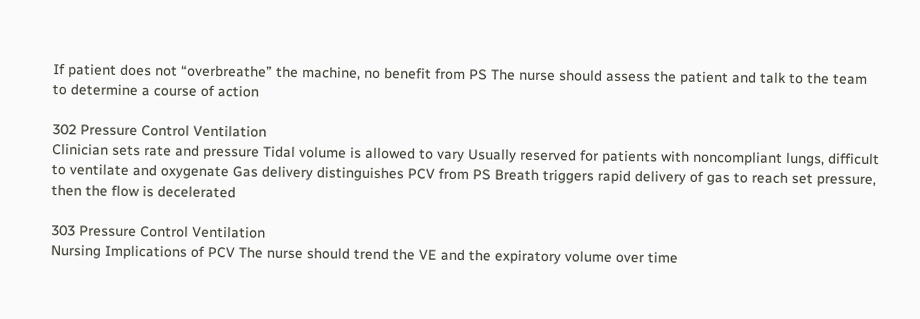If patient does not “overbreathe” the machine, no benefit from PS The nurse should assess the patient and talk to the team to determine a course of action

302 Pressure Control Ventilation
Clinician sets rate and pressure Tidal volume is allowed to vary Usually reserved for patients with noncompliant lungs, difficult to ventilate and oxygenate Gas delivery distinguishes PCV from PS Breath triggers rapid delivery of gas to reach set pressure, then the flow is decelerated

303 Pressure Control Ventilation
Nursing Implications of PCV The nurse should trend the VE and the expiratory volume over time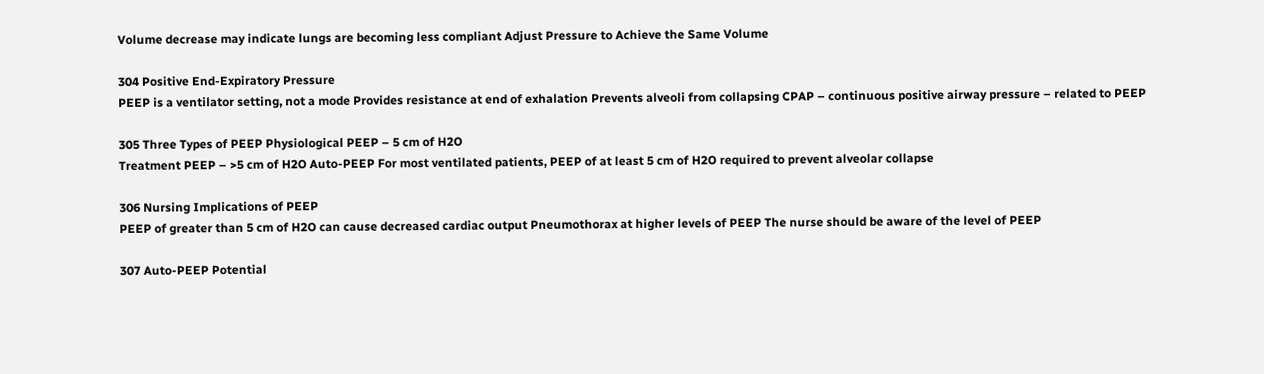Volume decrease may indicate lungs are becoming less compliant Adjust Pressure to Achieve the Same Volume

304 Positive End-Expiratory Pressure
PEEP is a ventilator setting, not a mode Provides resistance at end of exhalation Prevents alveoli from collapsing CPAP – continuous positive airway pressure – related to PEEP

305 Three Types of PEEP Physiological PEEP – 5 cm of H2O
Treatment PEEP – >5 cm of H2O Auto-PEEP For most ventilated patients, PEEP of at least 5 cm of H2O required to prevent alveolar collapse

306 Nursing Implications of PEEP
PEEP of greater than 5 cm of H2O can cause decreased cardiac output Pneumothorax at higher levels of PEEP The nurse should be aware of the level of PEEP

307 Auto-PEEP Potential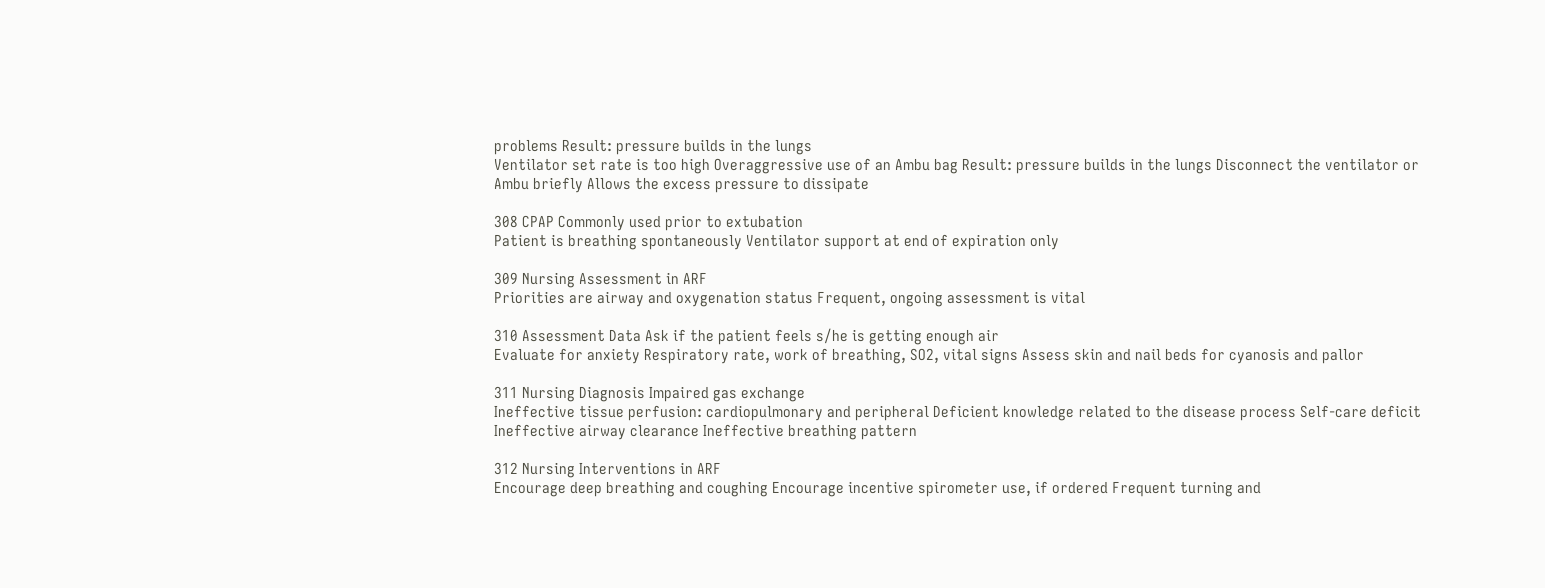problems Result: pressure builds in the lungs
Ventilator set rate is too high Overaggressive use of an Ambu bag Result: pressure builds in the lungs Disconnect the ventilator or Ambu briefly Allows the excess pressure to dissipate

308 CPAP Commonly used prior to extubation
Patient is breathing spontaneously Ventilator support at end of expiration only

309 Nursing Assessment in ARF
Priorities are airway and oxygenation status Frequent, ongoing assessment is vital

310 Assessment Data Ask if the patient feels s/he is getting enough air
Evaluate for anxiety Respiratory rate, work of breathing, SO2, vital signs Assess skin and nail beds for cyanosis and pallor

311 Nursing Diagnosis Impaired gas exchange
Ineffective tissue perfusion: cardiopulmonary and peripheral Deficient knowledge related to the disease process Self-care deficit Ineffective airway clearance Ineffective breathing pattern

312 Nursing Interventions in ARF
Encourage deep breathing and coughing Encourage incentive spirometer use, if ordered Frequent turning and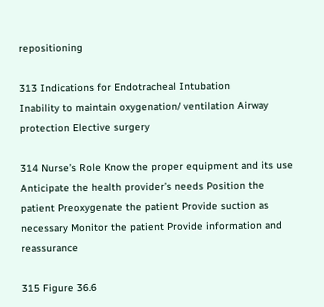repositioning

313 Indications for Endotracheal Intubation
Inability to maintain oxygenation/ ventilation Airway protection Elective surgery

314 Nurse’s Role Know the proper equipment and its use
Anticipate the health provider’s needs Position the patient Preoxygenate the patient Provide suction as necessary Monitor the patient Provide information and reassurance

315 Figure 36.6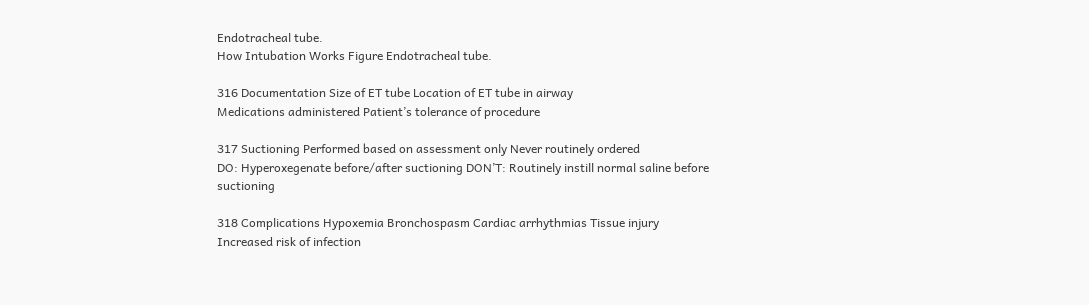Endotracheal tube.
How Intubation Works Figure Endotracheal tube.

316 Documentation Size of ET tube Location of ET tube in airway
Medications administered Patient’s tolerance of procedure

317 Suctioning Performed based on assessment only Never routinely ordered
DO: Hyperoxegenate before/after suctioning DON’T: Routinely instill normal saline before suctioning

318 Complications Hypoxemia Bronchospasm Cardiac arrhythmias Tissue injury
Increased risk of infection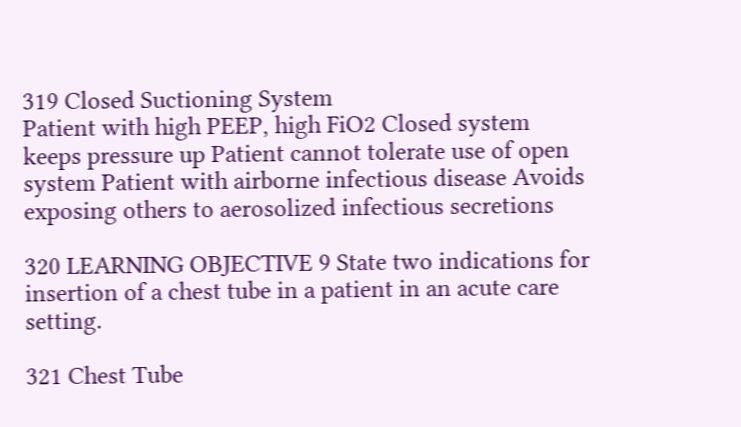319 Closed Suctioning System
Patient with high PEEP, high FiO2 Closed system keeps pressure up Patient cannot tolerate use of open system Patient with airborne infectious disease Avoids exposing others to aerosolized infectious secretions

320 LEARNING OBJECTIVE 9 State two indications for insertion of a chest tube in a patient in an acute care setting.

321 Chest Tube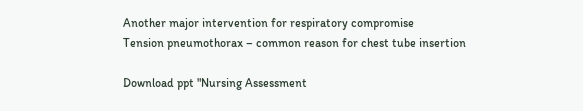Another major intervention for respiratory compromise
Tension pneumothorax – common reason for chest tube insertion

Download ppt "Nursing Assessment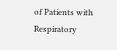of Patients with Respiratory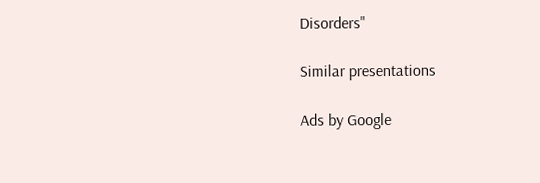Disorders"

Similar presentations

Ads by Google